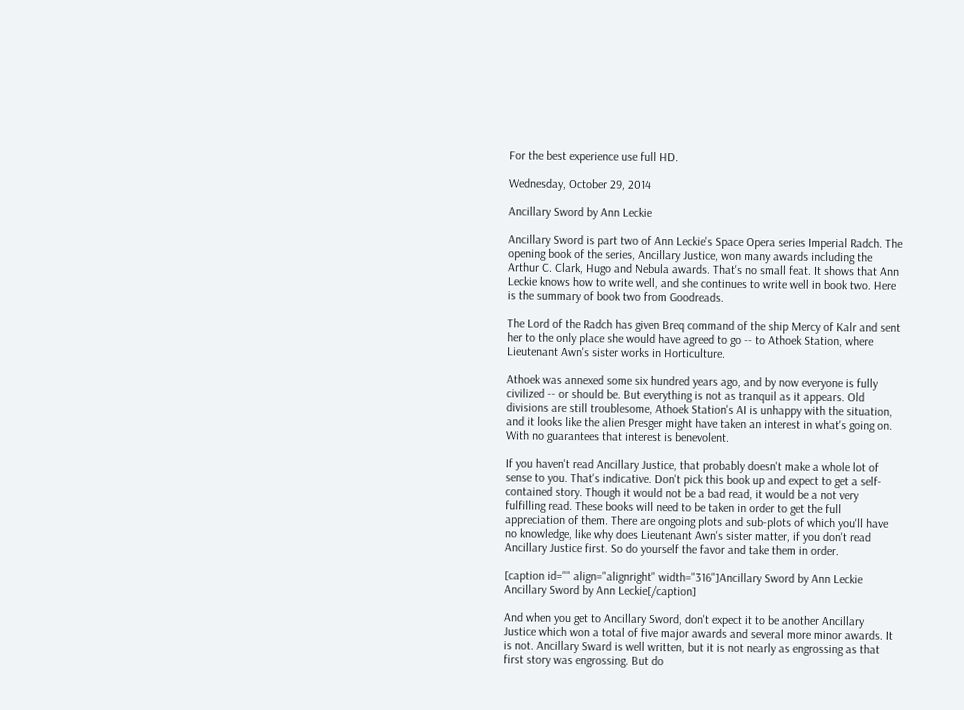For the best experience use full HD.

Wednesday, October 29, 2014

Ancillary Sword by Ann Leckie

Ancillary Sword is part two of Ann Leckie's Space Opera series Imperial Radch. The opening book of the series, Ancillary Justice, won many awards including the Arthur C. Clark, Hugo and Nebula awards. That's no small feat. It shows that Ann Leckie knows how to write well, and she continues to write well in book two. Here is the summary of book two from Goodreads.

The Lord of the Radch has given Breq command of the ship Mercy of Kalr and sent her to the only place she would have agreed to go -- to Athoek Station, where Lieutenant Awn's sister works in Horticulture.

Athoek was annexed some six hundred years ago, and by now everyone is fully civilized -- or should be. But everything is not as tranquil as it appears. Old divisions are still troublesome, Athoek Station's AI is unhappy with the situation, and it looks like the alien Presger might have taken an interest in what's going on. With no guarantees that interest is benevolent.

If you haven't read Ancillary Justice, that probably doesn't make a whole lot of sense to you. That's indicative. Don't pick this book up and expect to get a self-contained story. Though it would not be a bad read, it would be a not very fulfilling read. These books will need to be taken in order to get the full appreciation of them. There are ongoing plots and sub-plots of which you'll have no knowledge, like why does Lieutenant Awn's sister matter, if you don't read Ancillary Justice first. So do yourself the favor and take them in order.

[caption id="" align="alignright" width="316"]Ancillary Sword by Ann Leckie Ancillary Sword by Ann Leckie[/caption]

And when you get to Ancillary Sword, don't expect it to be another Ancillary Justice which won a total of five major awards and several more minor awards. It is not. Ancillary Sward is well written, but it is not nearly as engrossing as that first story was engrossing. But do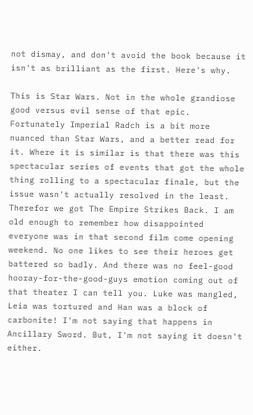not dismay, and don't avoid the book because it isn't as brilliant as the first. Here's why.

This is Star Wars. Not in the whole grandiose good versus evil sense of that epic. Fortunately Imperial Radch is a bit more nuanced than Star Wars, and a better read for it. Where it is similar is that there was this spectacular series of events that got the whole thing rolling to a spectacular finale, but the issue wasn't actually resolved in the least. Therefor we got The Empire Strikes Back. I am old enough to remember how disappointed everyone was in that second film come opening weekend. No one likes to see their heroes get battered so badly. And there was no feel-good hooray-for-the-good-guys emotion coming out of that theater I can tell you. Luke was mangled, Leia was tortured and Han was a block of carbonite! I'm not saying that happens in Ancillary Sword. But, I'm not saying it doesn't either.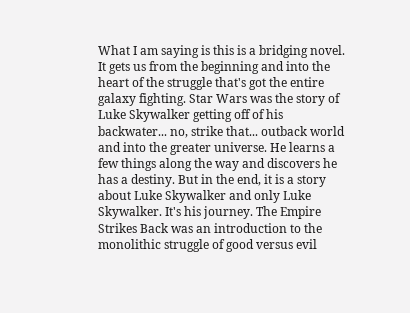What I am saying is this is a bridging novel. It gets us from the beginning and into the heart of the struggle that's got the entire galaxy fighting. Star Wars was the story of Luke Skywalker getting off of his backwater... no, strike that... outback world and into the greater universe. He learns a few things along the way and discovers he has a destiny. But in the end, it is a story about Luke Skywalker and only Luke Skywalker. It's his journey. The Empire Strikes Back was an introduction to the monolithic struggle of good versus evil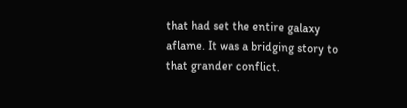that had set the entire galaxy aflame. It was a bridging story to that grander conflict.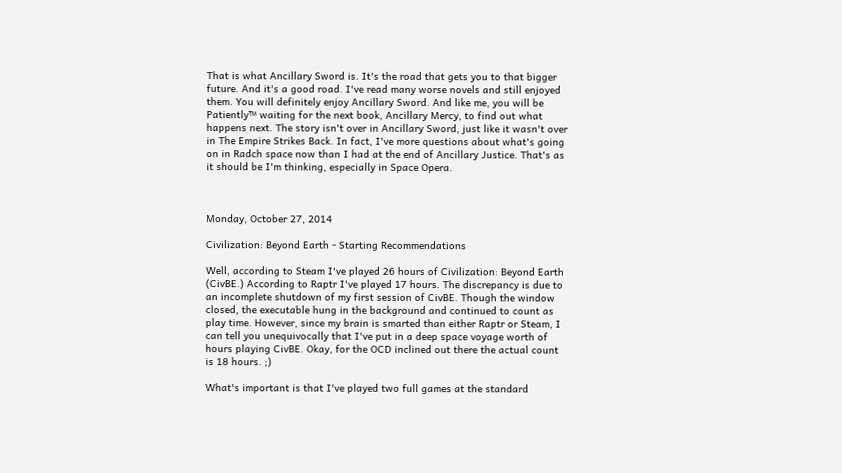That is what Ancillary Sword is. It's the road that gets you to that bigger future. And it's a good road. I've read many worse novels and still enjoyed them. You will definitely enjoy Ancillary Sword. And like me, you will be Patiently™ waiting for the next book, Ancillary Mercy, to find out what happens next. The story isn't over in Ancillary Sword, just like it wasn't over in The Empire Strikes Back. In fact, I've more questions about what's going on in Radch space now than I had at the end of Ancillary Justice. That's as it should be I'm thinking, especially in Space Opera.



Monday, October 27, 2014

Civilization: Beyond Earth - Starting Recommendations

Well, according to Steam I've played 26 hours of Civilization: Beyond Earth (CivBE.) According to Raptr I've played 17 hours. The discrepancy is due to an incomplete shutdown of my first session of CivBE. Though the window closed, the executable hung in the background and continued to count as play time. However, since my brain is smarted than either Raptr or Steam, I can tell you unequivocally that I've put in a deep space voyage worth of hours playing CivBE. Okay, for the OCD inclined out there the actual count is 18 hours. ;)

What's important is that I've played two full games at the standard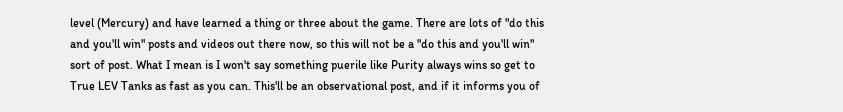level (Mercury) and have learned a thing or three about the game. There are lots of "do this and you'll win" posts and videos out there now, so this will not be a "do this and you'll win" sort of post. What I mean is I won't say something puerile like Purity always wins so get to True LEV Tanks as fast as you can. This'll be an observational post, and if it informs you of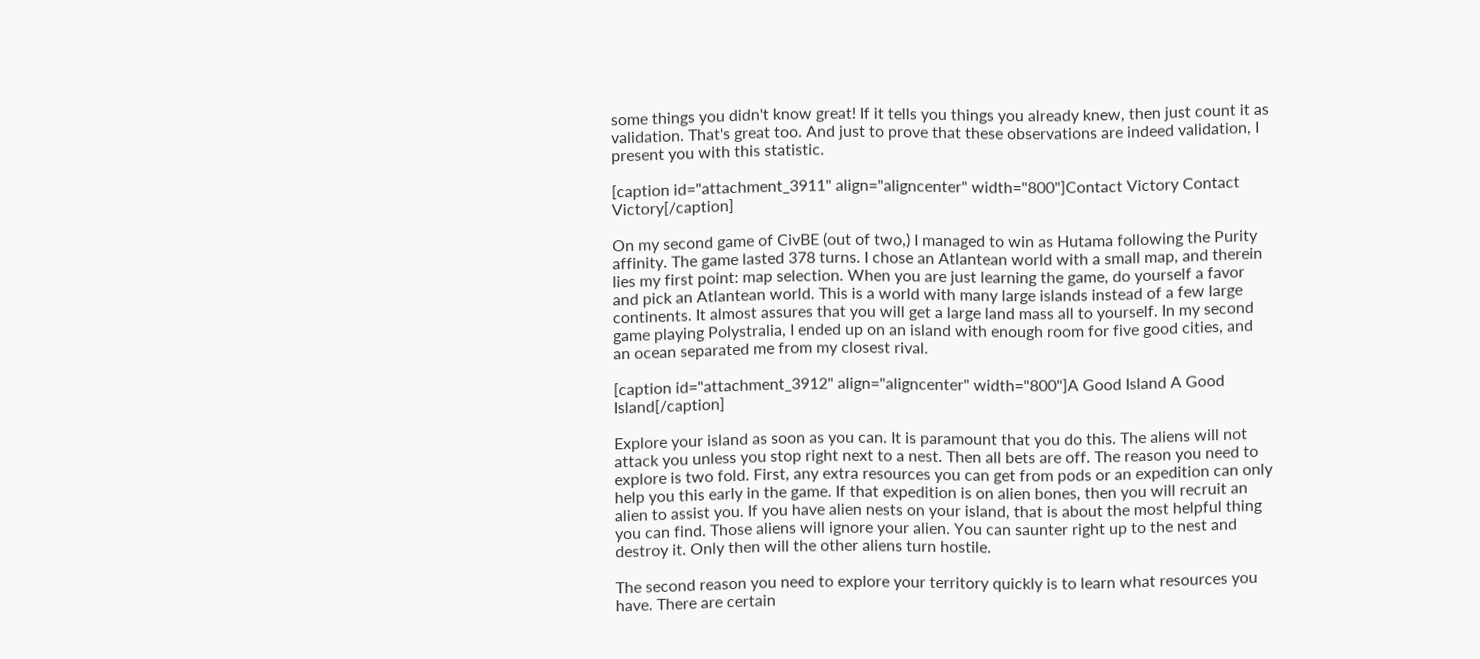some things you didn't know great! If it tells you things you already knew, then just count it as validation. That's great too. And just to prove that these observations are indeed validation, I present you with this statistic.

[caption id="attachment_3911" align="aligncenter" width="800"]Contact Victory Contact Victory[/caption]

On my second game of CivBE (out of two,) I managed to win as Hutama following the Purity affinity. The game lasted 378 turns. I chose an Atlantean world with a small map, and therein lies my first point: map selection. When you are just learning the game, do yourself a favor and pick an Atlantean world. This is a world with many large islands instead of a few large continents. It almost assures that you will get a large land mass all to yourself. In my second game playing Polystralia, I ended up on an island with enough room for five good cities, and an ocean separated me from my closest rival.

[caption id="attachment_3912" align="aligncenter" width="800"]A Good Island A Good Island[/caption]

Explore your island as soon as you can. It is paramount that you do this. The aliens will not attack you unless you stop right next to a nest. Then all bets are off. The reason you need to explore is two fold. First, any extra resources you can get from pods or an expedition can only help you this early in the game. If that expedition is on alien bones, then you will recruit an alien to assist you. If you have alien nests on your island, that is about the most helpful thing you can find. Those aliens will ignore your alien. You can saunter right up to the nest and destroy it. Only then will the other aliens turn hostile.

The second reason you need to explore your territory quickly is to learn what resources you have. There are certain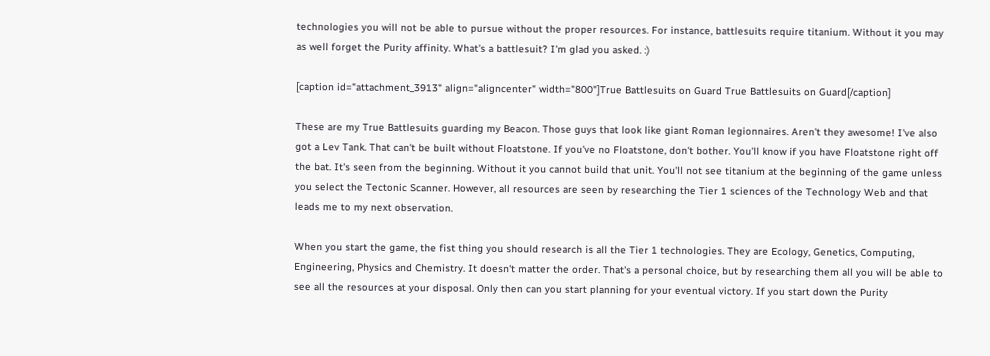technologies you will not be able to pursue without the proper resources. For instance, battlesuits require titanium. Without it you may as well forget the Purity affinity. What's a battlesuit? I'm glad you asked. :)

[caption id="attachment_3913" align="aligncenter" width="800"]True Battlesuits on Guard True Battlesuits on Guard[/caption]

These are my True Battlesuits guarding my Beacon. Those guys that look like giant Roman legionnaires. Aren't they awesome! I've also got a Lev Tank. That can't be built without Floatstone. If you've no Floatstone, don't bother. You'll know if you have Floatstone right off the bat. It's seen from the beginning. Without it you cannot build that unit. You'll not see titanium at the beginning of the game unless you select the Tectonic Scanner. However, all resources are seen by researching the Tier 1 sciences of the Technology Web and that leads me to my next observation.

When you start the game, the fist thing you should research is all the Tier 1 technologies. They are Ecology, Genetics, Computing, Engineering, Physics and Chemistry. It doesn't matter the order. That's a personal choice, but by researching them all you will be able to see all the resources at your disposal. Only then can you start planning for your eventual victory. If you start down the Purity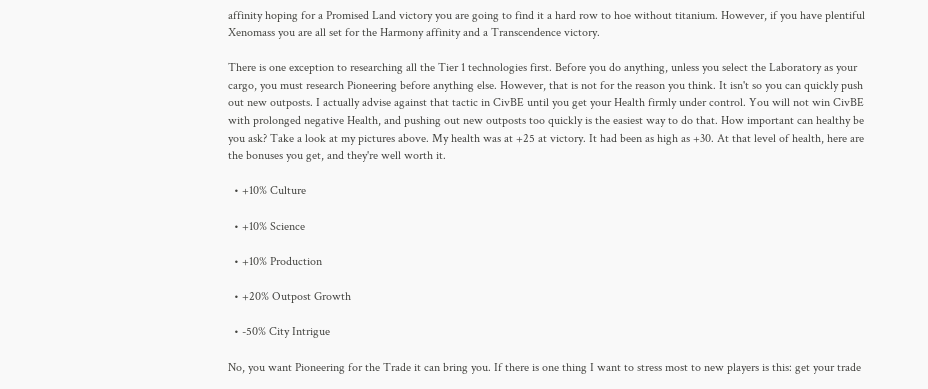affinity hoping for a Promised Land victory you are going to find it a hard row to hoe without titanium. However, if you have plentiful Xenomass you are all set for the Harmony affinity and a Transcendence victory.

There is one exception to researching all the Tier 1 technologies first. Before you do anything, unless you select the Laboratory as your cargo, you must research Pioneering before anything else. However, that is not for the reason you think. It isn't so you can quickly push out new outposts. I actually advise against that tactic in CivBE until you get your Health firmly under control. You will not win CivBE with prolonged negative Health, and pushing out new outposts too quickly is the easiest way to do that. How important can healthy be you ask? Take a look at my pictures above. My health was at +25 at victory. It had been as high as +30. At that level of health, here are the bonuses you get, and they're well worth it.

  • +10% Culture

  • +10% Science

  • +10% Production

  • +20% Outpost Growth

  • -50% City Intrigue

No, you want Pioneering for the Trade it can bring you. If there is one thing I want to stress most to new players is this: get your trade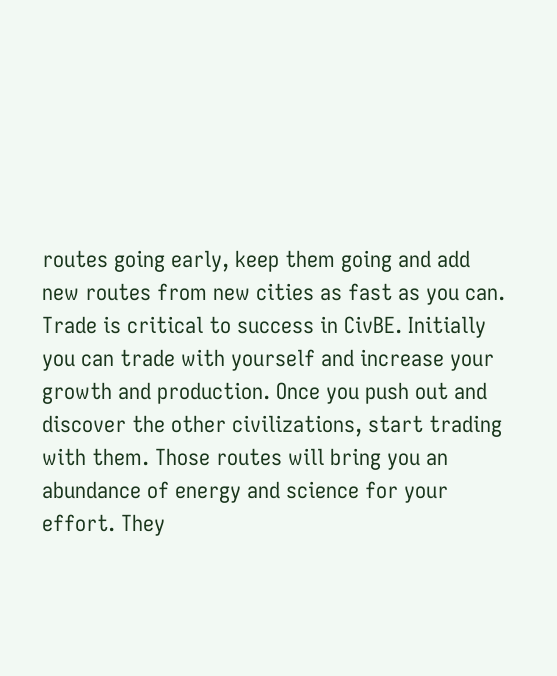routes going early, keep them going and add new routes from new cities as fast as you can. Trade is critical to success in CivBE. Initially you can trade with yourself and increase your growth and production. Once you push out and discover the other civilizations, start trading with them. Those routes will bring you an abundance of energy and science for your effort. They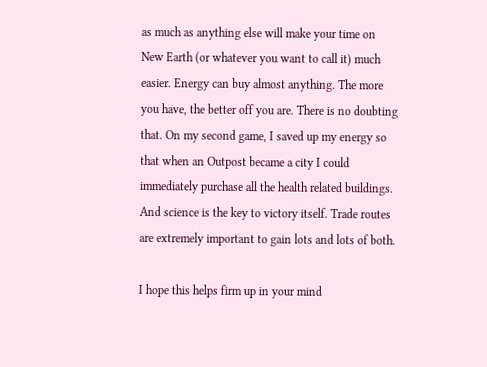as much as anything else will make your time on New Earth (or whatever you want to call it) much easier. Energy can buy almost anything. The more you have, the better off you are. There is no doubting that. On my second game, I saved up my energy so that when an Outpost became a city I could immediately purchase all the health related buildings. And science is the key to victory itself. Trade routes are extremely important to gain lots and lots of both.

I hope this helps firm up in your mind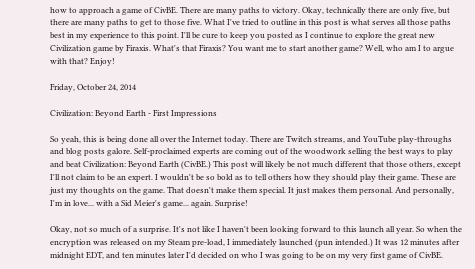how to approach a game of CivBE. There are many paths to victory. Okay, technically there are only five, but there are many paths to get to those five. What I've tried to outline in this post is what serves all those paths best in my experience to this point. I'll be cure to keep you posted as I continue to explore the great new Civilization game by Firaxis. What's that Firaxis? You want me to start another game? Well, who am I to argue with that? Enjoy!

Friday, October 24, 2014

Civilization: Beyond Earth - First Impressions

So yeah, this is being done all over the Internet today. There are Twitch streams, and YouTube play-throughs and blog posts galore. Self-proclaimed experts are coming out of the woodwork selling the best ways to play and beat Civilization: Beyond Earth (CivBE.) This post will likely be not much different that those others, except I'll not claim to be an expert. I wouldn't be so bold as to tell others how they should play their game. These are just my thoughts on the game. That doesn't make them special. It just makes them personal. And personally, I'm in love... with a Sid Meier's game... again. Surprise!

Okay, not so much of a surprise. It's not like I haven't been looking forward to this launch all year. So when the encryption was released on my Steam pre-load, I immediately launched (pun intended.) It was 12 minutes after midnight EDT, and ten minutes later I'd decided on who I was going to be on my very first game of CivBE.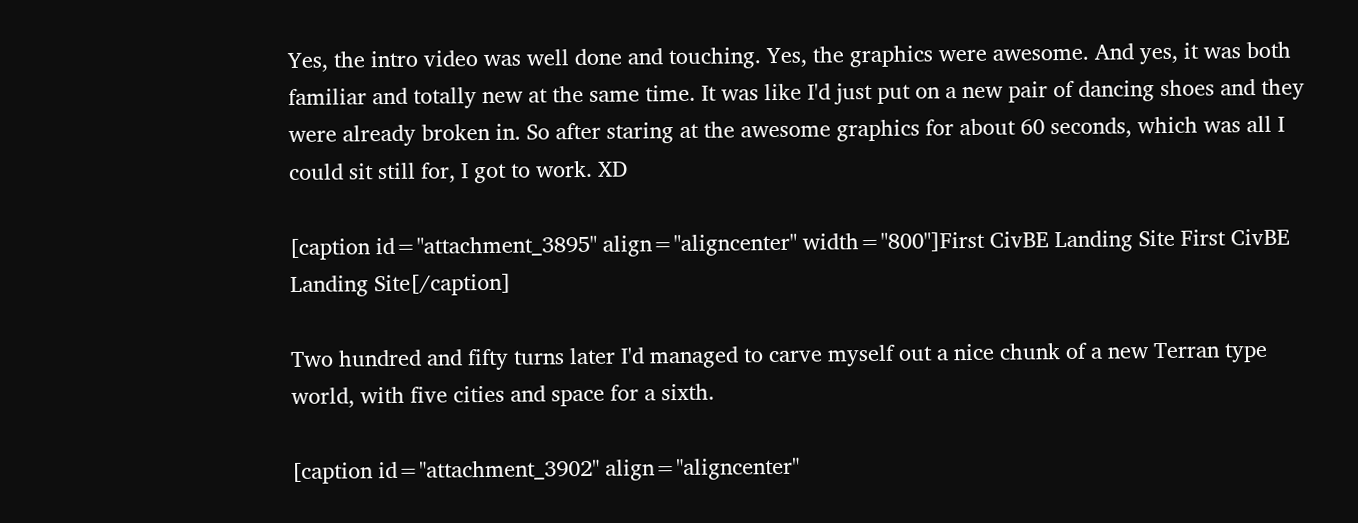Yes, the intro video was well done and touching. Yes, the graphics were awesome. And yes, it was both familiar and totally new at the same time. It was like I'd just put on a new pair of dancing shoes and they were already broken in. So after staring at the awesome graphics for about 60 seconds, which was all I could sit still for, I got to work. XD

[caption id="attachment_3895" align="aligncenter" width="800"]First CivBE Landing Site First CivBE Landing Site[/caption]

Two hundred and fifty turns later I'd managed to carve myself out a nice chunk of a new Terran type world, with five cities and space for a sixth.

[caption id="attachment_3902" align="aligncenter"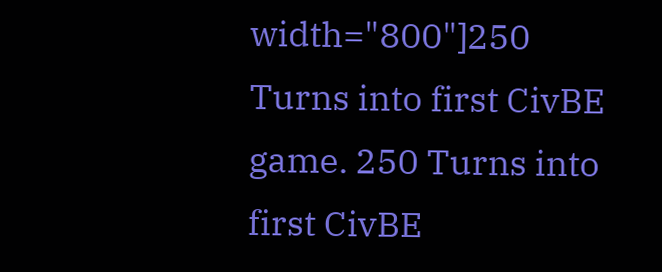width="800"]250 Turns into first CivBE game. 250 Turns into first CivBE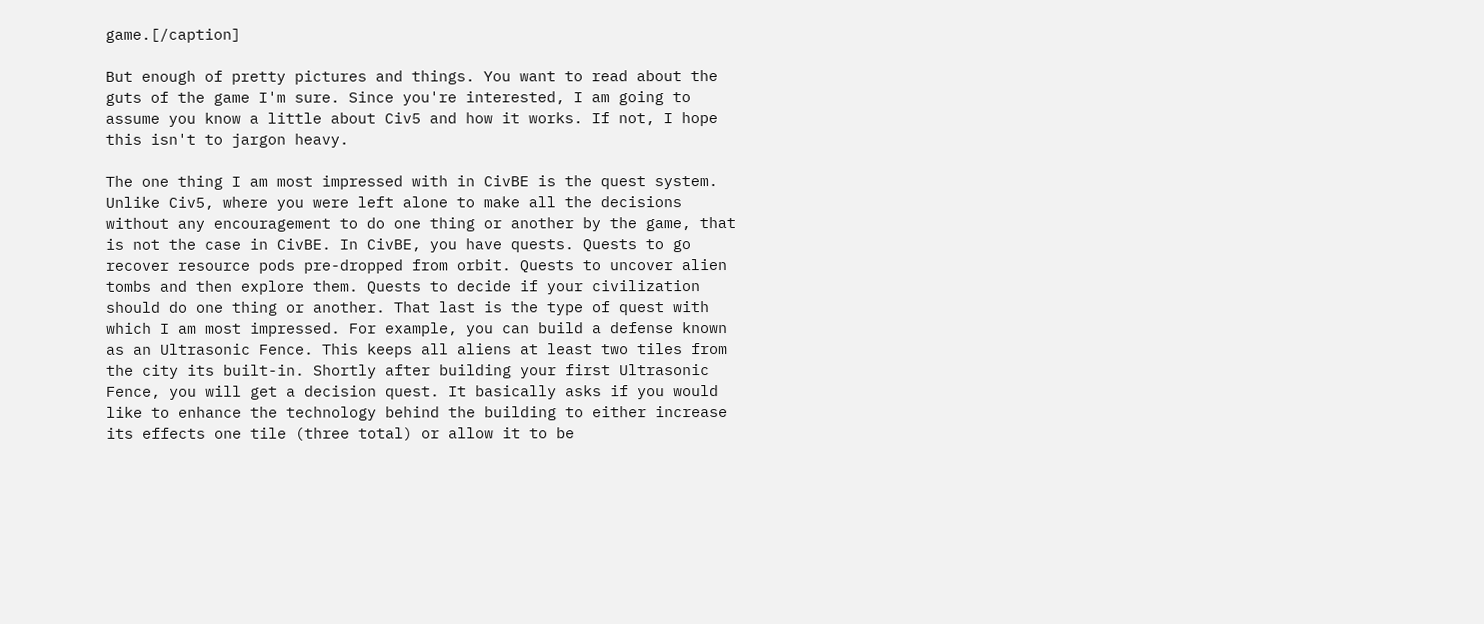game.[/caption]

But enough of pretty pictures and things. You want to read about the guts of the game I'm sure. Since you're interested, I am going to assume you know a little about Civ5 and how it works. If not, I hope this isn't to jargon heavy.

The one thing I am most impressed with in CivBE is the quest system. Unlike Civ5, where you were left alone to make all the decisions without any encouragement to do one thing or another by the game, that is not the case in CivBE. In CivBE, you have quests. Quests to go recover resource pods pre-dropped from orbit. Quests to uncover alien tombs and then explore them. Quests to decide if your civilization should do one thing or another. That last is the type of quest with which I am most impressed. For example, you can build a defense known as an Ultrasonic Fence. This keeps all aliens at least two tiles from the city its built-in. Shortly after building your first Ultrasonic Fence, you will get a decision quest. It basically asks if you would like to enhance the technology behind the building to either increase its effects one tile (three total) or allow it to be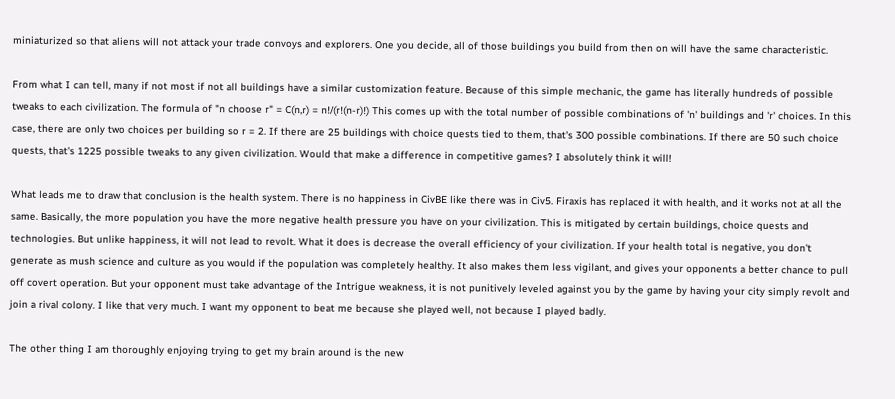miniaturized so that aliens will not attack your trade convoys and explorers. One you decide, all of those buildings you build from then on will have the same characteristic.

From what I can tell, many if not most if not all buildings have a similar customization feature. Because of this simple mechanic, the game has literally hundreds of possible tweaks to each civilization. The formula of "n choose r" = C(n,r) = n!/(r!(n-r)!) This comes up with the total number of possible combinations of 'n' buildings and 'r' choices. In this case, there are only two choices per building so r = 2. If there are 25 buildings with choice quests tied to them, that's 300 possible combinations. If there are 50 such choice quests, that's 1225 possible tweaks to any given civilization. Would that make a difference in competitive games? I absolutely think it will!

What leads me to draw that conclusion is the health system. There is no happiness in CivBE like there was in Civ5. Firaxis has replaced it with health, and it works not at all the same. Basically, the more population you have the more negative health pressure you have on your civilization. This is mitigated by certain buildings, choice quests and technologies. But unlike happiness, it will not lead to revolt. What it does is decrease the overall efficiency of your civilization. If your health total is negative, you don't generate as mush science and culture as you would if the population was completely healthy. It also makes them less vigilant, and gives your opponents a better chance to pull off covert operation. But your opponent must take advantage of the Intrigue weakness, it is not punitively leveled against you by the game by having your city simply revolt and join a rival colony. I like that very much. I want my opponent to beat me because she played well, not because I played badly.

The other thing I am thoroughly enjoying trying to get my brain around is the new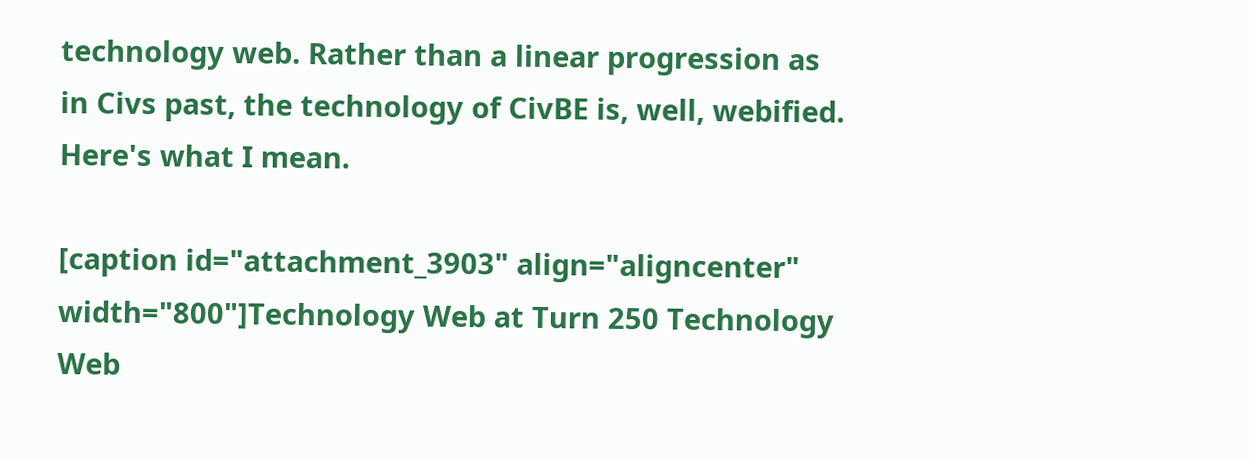technology web. Rather than a linear progression as in Civs past, the technology of CivBE is, well, webified. Here's what I mean.

[caption id="attachment_3903" align="aligncenter" width="800"]Technology Web at Turn 250 Technology Web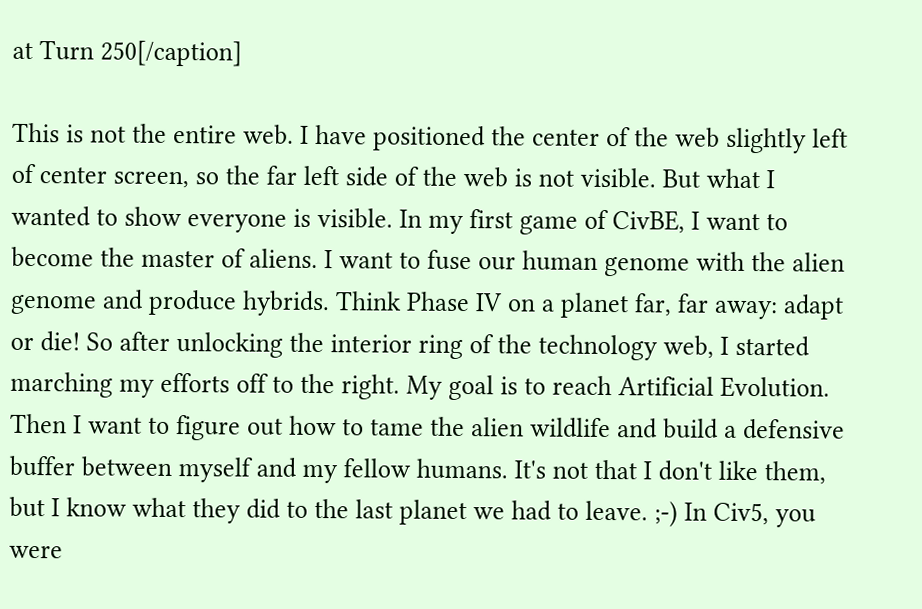at Turn 250[/caption]

This is not the entire web. I have positioned the center of the web slightly left of center screen, so the far left side of the web is not visible. But what I wanted to show everyone is visible. In my first game of CivBE, I want to become the master of aliens. I want to fuse our human genome with the alien genome and produce hybrids. Think Phase IV on a planet far, far away: adapt or die! So after unlocking the interior ring of the technology web, I started marching my efforts off to the right. My goal is to reach Artificial Evolution. Then I want to figure out how to tame the alien wildlife and build a defensive buffer between myself and my fellow humans. It's not that I don't like them, but I know what they did to the last planet we had to leave. ;-) In Civ5, you were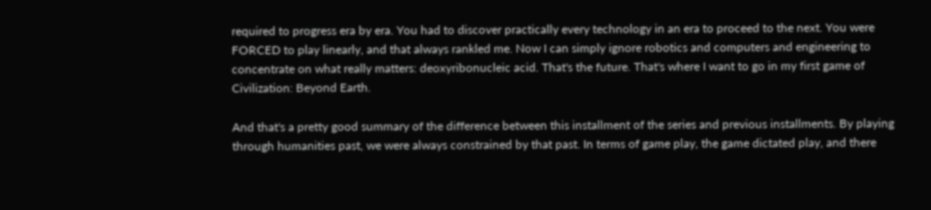required to progress era by era. You had to discover practically every technology in an era to proceed to the next. You were FORCED to play linearly, and that always rankled me. Now I can simply ignore robotics and computers and engineering to concentrate on what really matters: deoxyribonucleic acid. That's the future. That's where I want to go in my first game of Civilization: Beyond Earth.

And that's a pretty good summary of the difference between this installment of the series and previous installments. By playing through humanities past, we were always constrained by that past. In terms of game play, the game dictated play, and there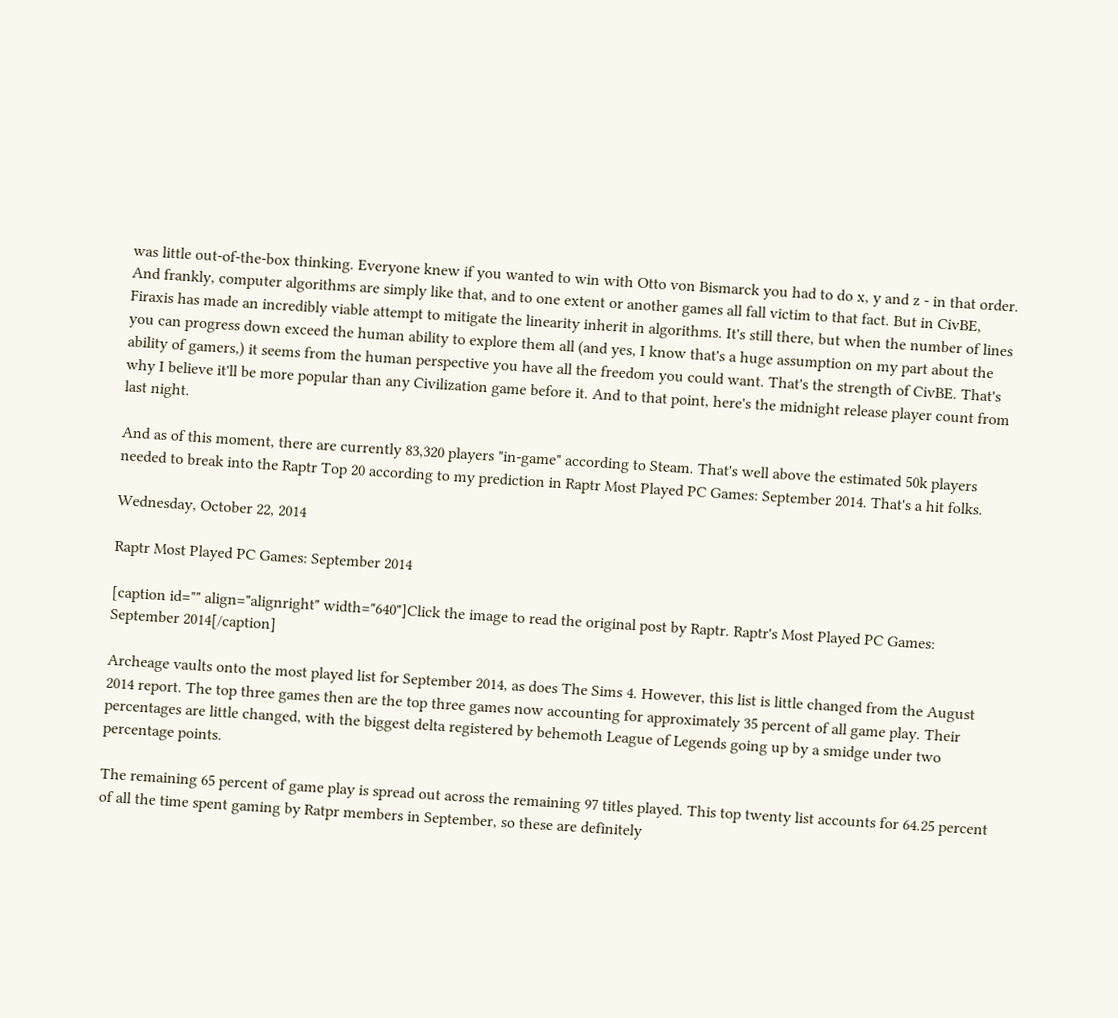was little out-of-the-box thinking. Everyone knew if you wanted to win with Otto von Bismarck you had to do x, y and z - in that order. And frankly, computer algorithms are simply like that, and to one extent or another games all fall victim to that fact. But in CivBE, Firaxis has made an incredibly viable attempt to mitigate the linearity inherit in algorithms. It's still there, but when the number of lines you can progress down exceed the human ability to explore them all (and yes, I know that's a huge assumption on my part about the ability of gamers,) it seems from the human perspective you have all the freedom you could want. That's the strength of CivBE. That's why I believe it'll be more popular than any Civilization game before it. And to that point, here's the midnight release player count from last night.

And as of this moment, there are currently 83,320 players "in-game" according to Steam. That's well above the estimated 50k players needed to break into the Raptr Top 20 according to my prediction in Raptr Most Played PC Games: September 2014. That's a hit folks.

Wednesday, October 22, 2014

Raptr Most Played PC Games: September 2014

[caption id="" align="alignright" width="640"]Click the image to read the original post by Raptr. Raptr's Most Played PC Games: September 2014[/caption]

Archeage vaults onto the most played list for September 2014, as does The Sims 4. However, this list is little changed from the August 2014 report. The top three games then are the top three games now accounting for approximately 35 percent of all game play. Their percentages are little changed, with the biggest delta registered by behemoth League of Legends going up by a smidge under two percentage points.

The remaining 65 percent of game play is spread out across the remaining 97 titles played. This top twenty list accounts for 64.25 percent of all the time spent gaming by Ratpr members in September, so these are definitely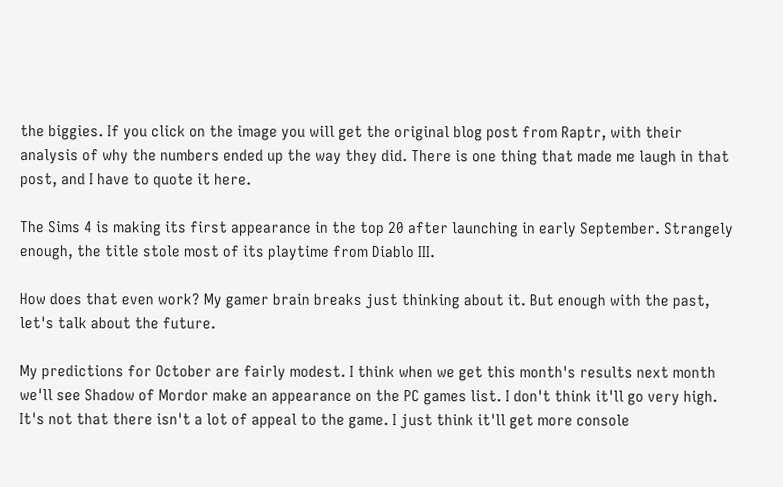the biggies. If you click on the image you will get the original blog post from Raptr, with their analysis of why the numbers ended up the way they did. There is one thing that made me laugh in that post, and I have to quote it here.

The Sims 4 is making its first appearance in the top 20 after launching in early September. Strangely enough, the title stole most of its playtime from Diablo III.

How does that even work? My gamer brain breaks just thinking about it. But enough with the past, let's talk about the future.

My predictions for October are fairly modest. I think when we get this month's results next month we'll see Shadow of Mordor make an appearance on the PC games list. I don't think it'll go very high. It's not that there isn't a lot of appeal to the game. I just think it'll get more console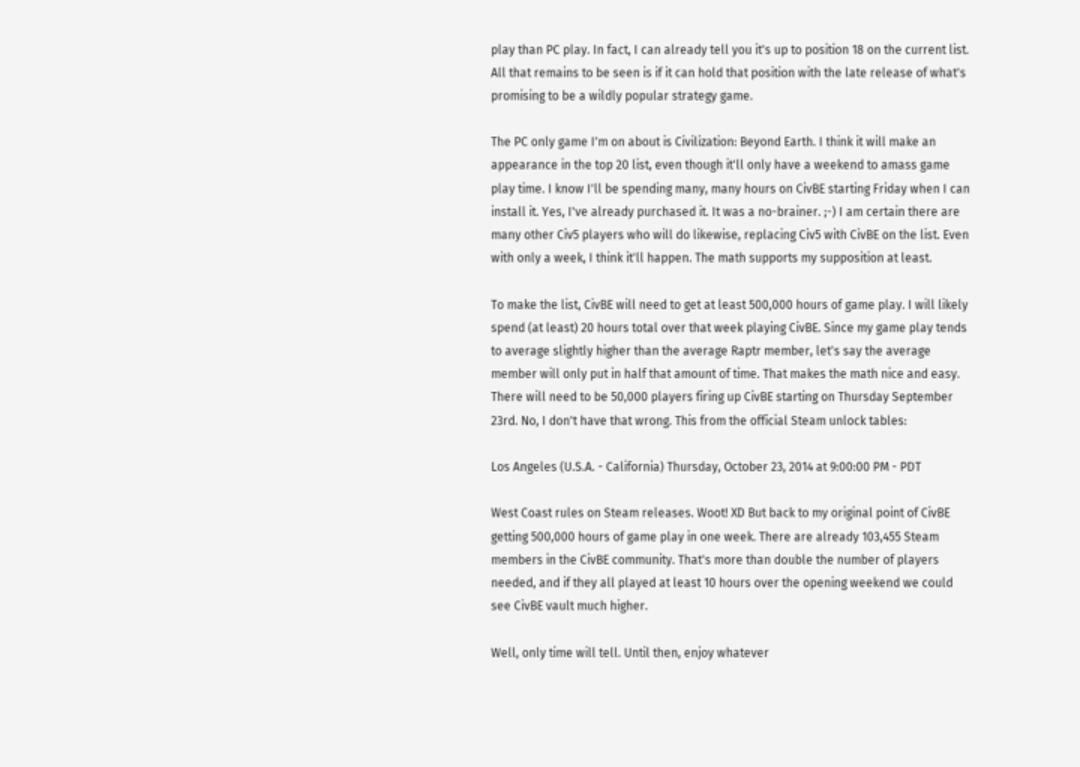play than PC play. In fact, I can already tell you it's up to position 18 on the current list. All that remains to be seen is if it can hold that position with the late release of what's promising to be a wildly popular strategy game.

The PC only game I'm on about is Civilization: Beyond Earth. I think it will make an appearance in the top 20 list, even though it'll only have a weekend to amass game play time. I know I'll be spending many, many hours on CivBE starting Friday when I can install it. Yes, I've already purchased it. It was a no-brainer. ;-) I am certain there are many other Civ5 players who will do likewise, replacing Civ5 with CivBE on the list. Even with only a week, I think it'll happen. The math supports my supposition at least.

To make the list, CivBE will need to get at least 500,000 hours of game play. I will likely spend (at least) 20 hours total over that week playing CivBE. Since my game play tends to average slightly higher than the average Raptr member, let's say the average member will only put in half that amount of time. That makes the math nice and easy. There will need to be 50,000 players firing up CivBE starting on Thursday September 23rd. No, I don't have that wrong. This from the official Steam unlock tables:

Los Angeles (U.S.A. - California) Thursday, October 23, 2014 at 9:00:00 PM - PDT

West Coast rules on Steam releases. Woot! XD But back to my original point of CivBE getting 500,000 hours of game play in one week. There are already 103,455 Steam members in the CivBE community. That's more than double the number of players needed, and if they all played at least 10 hours over the opening weekend we could see CivBE vault much higher.

Well, only time will tell. Until then, enjoy whatever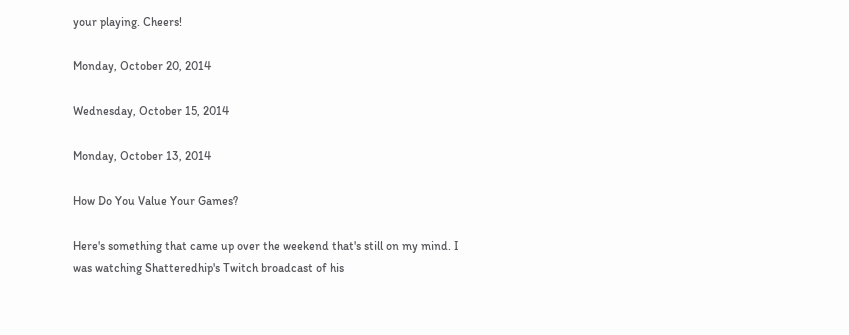your playing. Cheers!

Monday, October 20, 2014

Wednesday, October 15, 2014

Monday, October 13, 2014

How Do You Value Your Games?

Here's something that came up over the weekend that's still on my mind. I was watching Shatteredhip's Twitch broadcast of his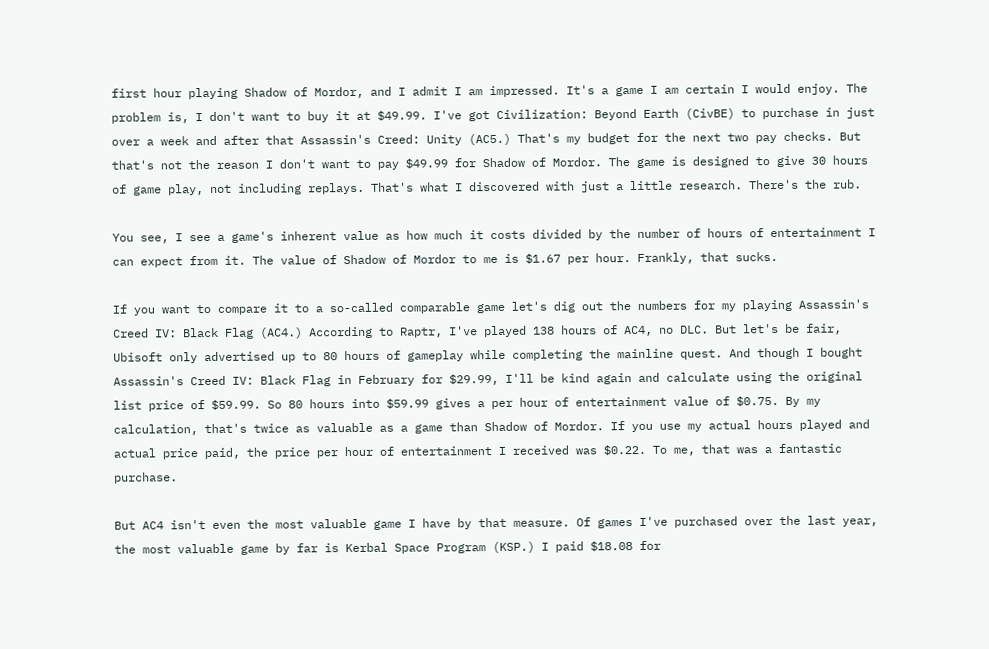first hour playing Shadow of Mordor, and I admit I am impressed. It's a game I am certain I would enjoy. The problem is, I don't want to buy it at $49.99. I've got Civilization: Beyond Earth (CivBE) to purchase in just over a week and after that Assassin's Creed: Unity (AC5.) That's my budget for the next two pay checks. But that's not the reason I don't want to pay $49.99 for Shadow of Mordor. The game is designed to give 30 hours of game play, not including replays. That's what I discovered with just a little research. There's the rub.

You see, I see a game's inherent value as how much it costs divided by the number of hours of entertainment I can expect from it. The value of Shadow of Mordor to me is $1.67 per hour. Frankly, that sucks.

If you want to compare it to a so-called comparable game let's dig out the numbers for my playing Assassin's Creed IV: Black Flag (AC4.) According to Raptr, I've played 138 hours of AC4, no DLC. But let's be fair, Ubisoft only advertised up to 80 hours of gameplay while completing the mainline quest. And though I bought Assassin's Creed IV: Black Flag in February for $29.99, I'll be kind again and calculate using the original list price of $59.99. So 80 hours into $59.99 gives a per hour of entertainment value of $0.75. By my calculation, that's twice as valuable as a game than Shadow of Mordor. If you use my actual hours played and actual price paid, the price per hour of entertainment I received was $0.22. To me, that was a fantastic purchase.

But AC4 isn't even the most valuable game I have by that measure. Of games I've purchased over the last year, the most valuable game by far is Kerbal Space Program (KSP.) I paid $18.08 for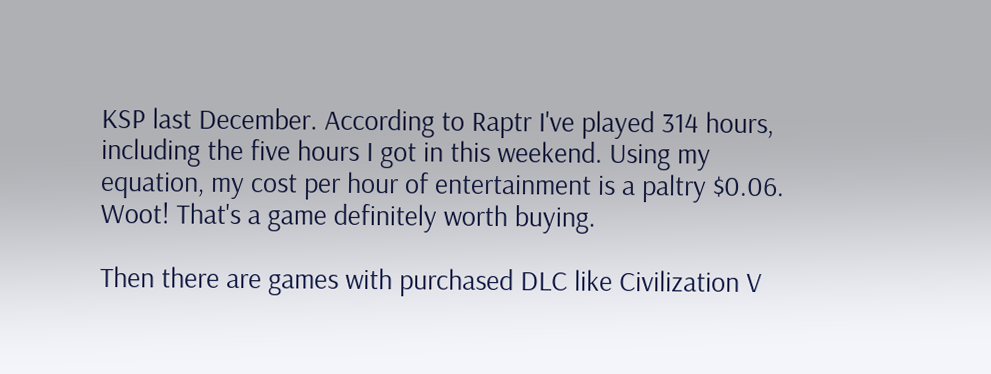KSP last December. According to Raptr I've played 314 hours, including the five hours I got in this weekend. Using my equation, my cost per hour of entertainment is a paltry $0.06. Woot! That's a game definitely worth buying.

Then there are games with purchased DLC like Civilization V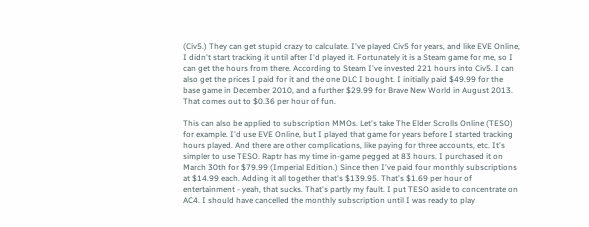(Civ5.) They can get stupid crazy to calculate. I've played Civ5 for years, and like EVE Online, I didn't start tracking it until after I'd played it. Fortunately it is a Steam game for me, so I can get the hours from there. According to Steam I've invested 221 hours into Civ5. I can also get the prices I paid for it and the one DLC I bought. I initially paid $49.99 for the base game in December 2010, and a further $29.99 for Brave New World in August 2013. That comes out to $0.36 per hour of fun.

This can also be applied to subscription MMOs. Let's take The Elder Scrolls Online (TESO) for example. I'd use EVE Online, but I played that game for years before I started tracking hours played. And there are other complications, like paying for three accounts, etc. It's simpler to use TESO. Raptr has my time in-game pegged at 83 hours. I purchased it on March 30th for $79.99 (Imperial Edition.) Since then I've paid four monthly subscriptions at $14.99 each. Adding it all together that's $139.95. That's $1.69 per hour of entertainment - yeah, that sucks. That's partly my fault. I put TESO aside to concentrate on AC4. I should have cancelled the monthly subscription until I was ready to play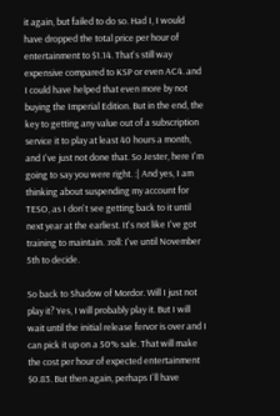it again, but failed to do so. Had I, I would have dropped the total price per hour of entertainment to $1.14. That's still way expensive compared to KSP or even AC4. and I could have helped that even more by not buying the Imperial Edition. But in the end, the key to getting any value out of a subscription service it to play at least 40 hours a month, and I've just not done that. So Jester, here I'm going to say you were right. :| And yes, I am thinking about suspending my account for TESO, as I don't see getting back to it until next year at the earliest. It's not like I've got training to maintain. :roll: I've until November 5th to decide.

So back to Shadow of Mordor. Will I just not play it? Yes, I will probably play it. But I will wait until the initial release fervor is over and I can pick it up on a 50% sale. That will make the cost per hour of expected entertainment $0.83. But then again, perhaps I'll have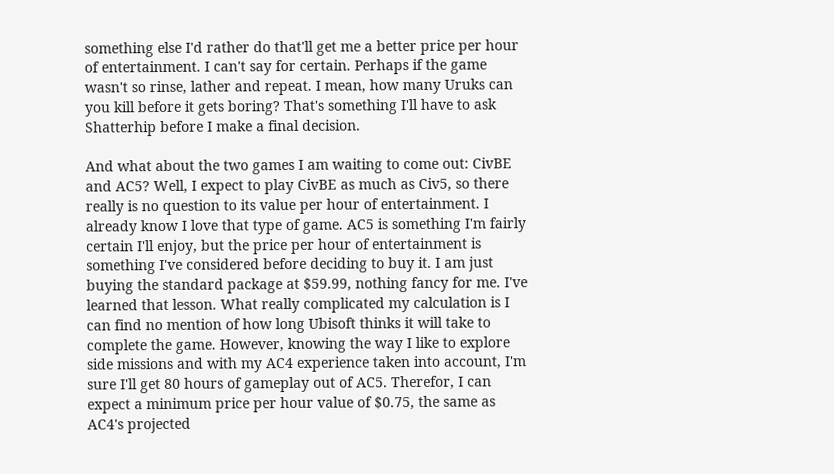something else I'd rather do that'll get me a better price per hour of entertainment. I can't say for certain. Perhaps if the game wasn't so rinse, lather and repeat. I mean, how many Uruks can you kill before it gets boring? That's something I'll have to ask Shatterhip before I make a final decision.

And what about the two games I am waiting to come out: CivBE and AC5? Well, I expect to play CivBE as much as Civ5, so there really is no question to its value per hour of entertainment. I already know I love that type of game. AC5 is something I'm fairly certain I'll enjoy, but the price per hour of entertainment is something I've considered before deciding to buy it. I am just buying the standard package at $59.99, nothing fancy for me. I've learned that lesson. What really complicated my calculation is I can find no mention of how long Ubisoft thinks it will take to complete the game. However, knowing the way I like to explore side missions and with my AC4 experience taken into account, I'm sure I'll get 80 hours of gameplay out of AC5. Therefor, I can expect a minimum price per hour value of $0.75, the same as AC4's projected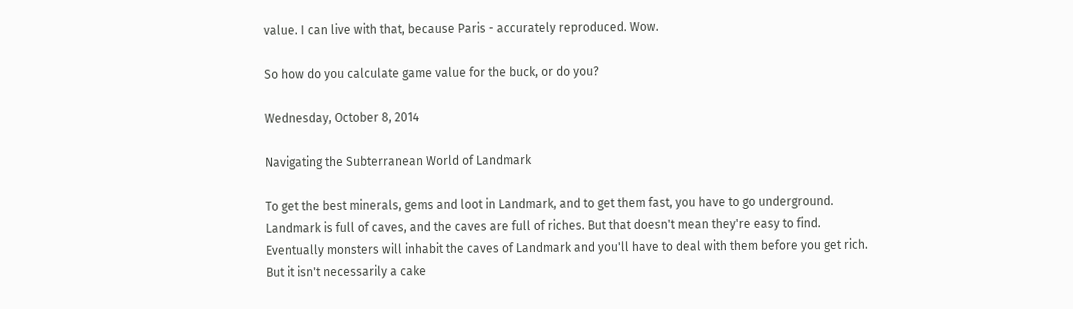value. I can live with that, because Paris - accurately reproduced. Wow.

So how do you calculate game value for the buck, or do you?

Wednesday, October 8, 2014

Navigating the Subterranean World of Landmark

To get the best minerals, gems and loot in Landmark, and to get them fast, you have to go underground. Landmark is full of caves, and the caves are full of riches. But that doesn't mean they're easy to find. Eventually monsters will inhabit the caves of Landmark and you'll have to deal with them before you get rich. But it isn't necessarily a cake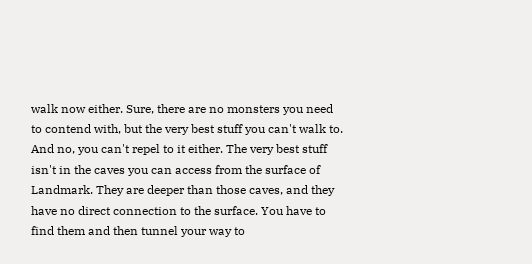walk now either. Sure, there are no monsters you need to contend with, but the very best stuff you can't walk to. And no, you can't repel to it either. The very best stuff isn't in the caves you can access from the surface of Landmark. They are deeper than those caves, and they have no direct connection to the surface. You have to find them and then tunnel your way to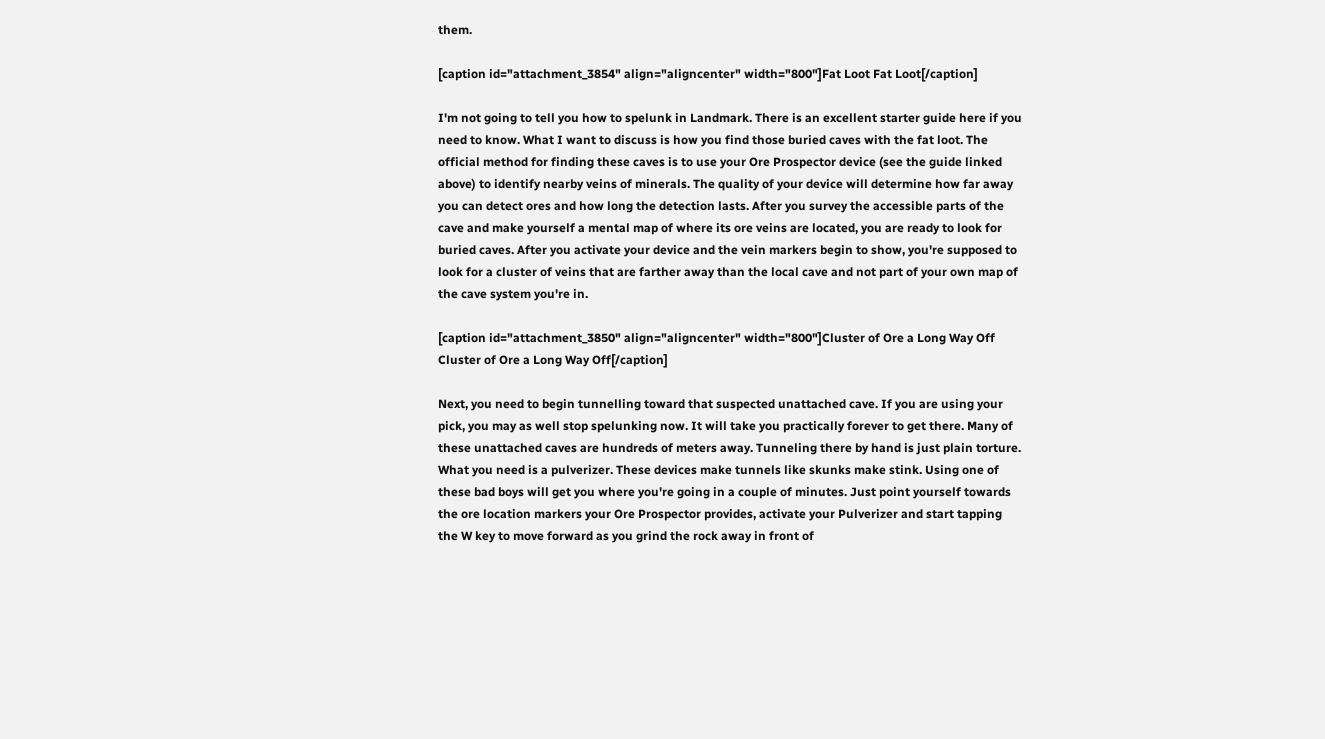them.

[caption id="attachment_3854" align="aligncenter" width="800"]Fat Loot Fat Loot[/caption]

I'm not going to tell you how to spelunk in Landmark. There is an excellent starter guide here if you need to know. What I want to discuss is how you find those buried caves with the fat loot. The official method for finding these caves is to use your Ore Prospector device (see the guide linked above) to identify nearby veins of minerals. The quality of your device will determine how far away you can detect ores and how long the detection lasts. After you survey the accessible parts of the cave and make yourself a mental map of where its ore veins are located, you are ready to look for buried caves. After you activate your device and the vein markers begin to show, you're supposed to look for a cluster of veins that are farther away than the local cave and not part of your own map of the cave system you're in.

[caption id="attachment_3850" align="aligncenter" width="800"]Cluster of Ore a Long Way Off Cluster of Ore a Long Way Off[/caption]

Next, you need to begin tunnelling toward that suspected unattached cave. If you are using your pick, you may as well stop spelunking now. It will take you practically forever to get there. Many of these unattached caves are hundreds of meters away. Tunneling there by hand is just plain torture. What you need is a pulverizer. These devices make tunnels like skunks make stink. Using one of these bad boys will get you where you're going in a couple of minutes. Just point yourself towards the ore location markers your Ore Prospector provides, activate your Pulverizer and start tapping the W key to move forward as you grind the rock away in front of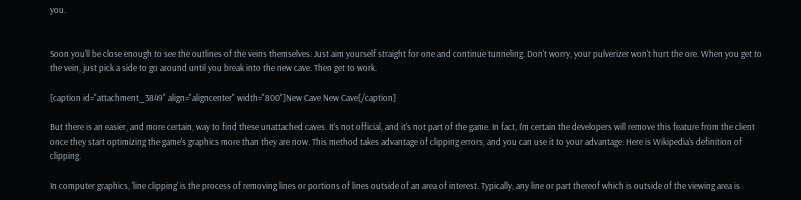you.


Soon you'll be close enough to see the outlines of the veins themselves. Just aim yourself straight for one and continue tunneling. Don't worry, your pulverizer won't hurt the ore. When you get to the vein, just pick a side to go around until you break into the new cave. Then get to work.

[caption id="attachment_3849" align="aligncenter" width="800"]New Cave New Cave[/caption]

But there is an easier, and more certain, way to find these unattached caves. It's not official, and it's not part of the game. In fact, I'm certain the developers will remove this feature from the client once they start optimizing the game's graphics more than they are now. This method takes advantage of clipping errors, and you can use it to your advantage. Here is Wikipedia's definition of clipping.

In computer graphics, 'line clipping' is the process of removing lines or portions of lines outside of an area of interest. Typically, any line or part thereof which is outside of the viewing area is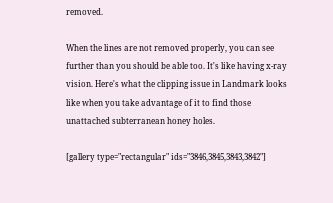removed.

When the lines are not removed properly, you can see further than you should be able too. It's like having x-ray vision. Here's what the clipping issue in Landmark looks like when you take advantage of it to find those unattached subterranean honey holes.

[gallery type="rectangular" ids="3846,3845,3843,3842"]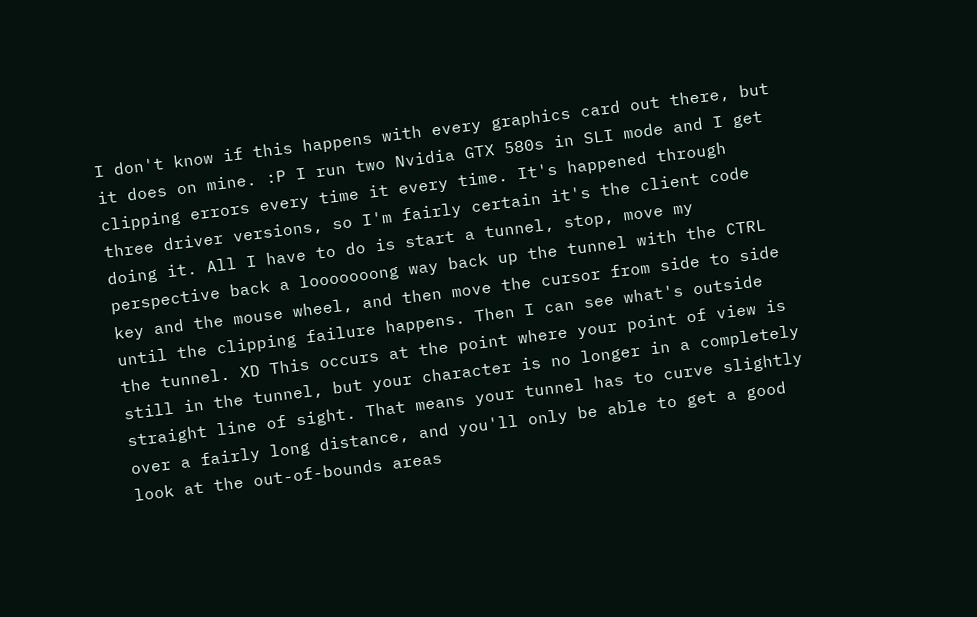I don't know if this happens with every graphics card out there, but it does on mine. :P I run two Nvidia GTX 580s in SLI mode and I get clipping errors every time it every time. It's happened through three driver versions, so I'm fairly certain it's the client code doing it. All I have to do is start a tunnel, stop, move my perspective back a looooooong way back up the tunnel with the CTRL key and the mouse wheel, and then move the cursor from side to side until the clipping failure happens. Then I can see what's outside the tunnel. XD This occurs at the point where your point of view is still in the tunnel, but your character is no longer in a completely straight line of sight. That means your tunnel has to curve slightly over a fairly long distance, and you'll only be able to get a good look at the out-of-bounds areas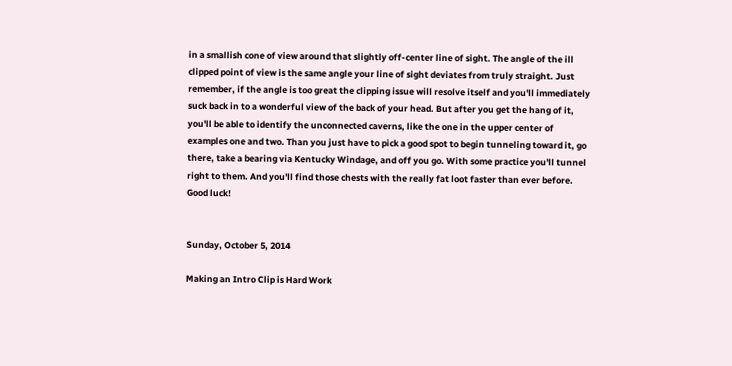in a smallish cone of view around that slightly off-center line of sight. The angle of the ill clipped point of view is the same angle your line of sight deviates from truly straight. Just remember, if the angle is too great the clipping issue will resolve itself and you'll immediately suck back in to a wonderful view of the back of your head. But after you get the hang of it, you'll be able to identify the unconnected caverns, like the one in the upper center of examples one and two. Than you just have to pick a good spot to begin tunneling toward it, go there, take a bearing via Kentucky Windage, and off you go. With some practice you'll tunnel right to them. And you'll find those chests with the really fat loot faster than ever before. Good luck!


Sunday, October 5, 2014

Making an Intro Clip is Hard Work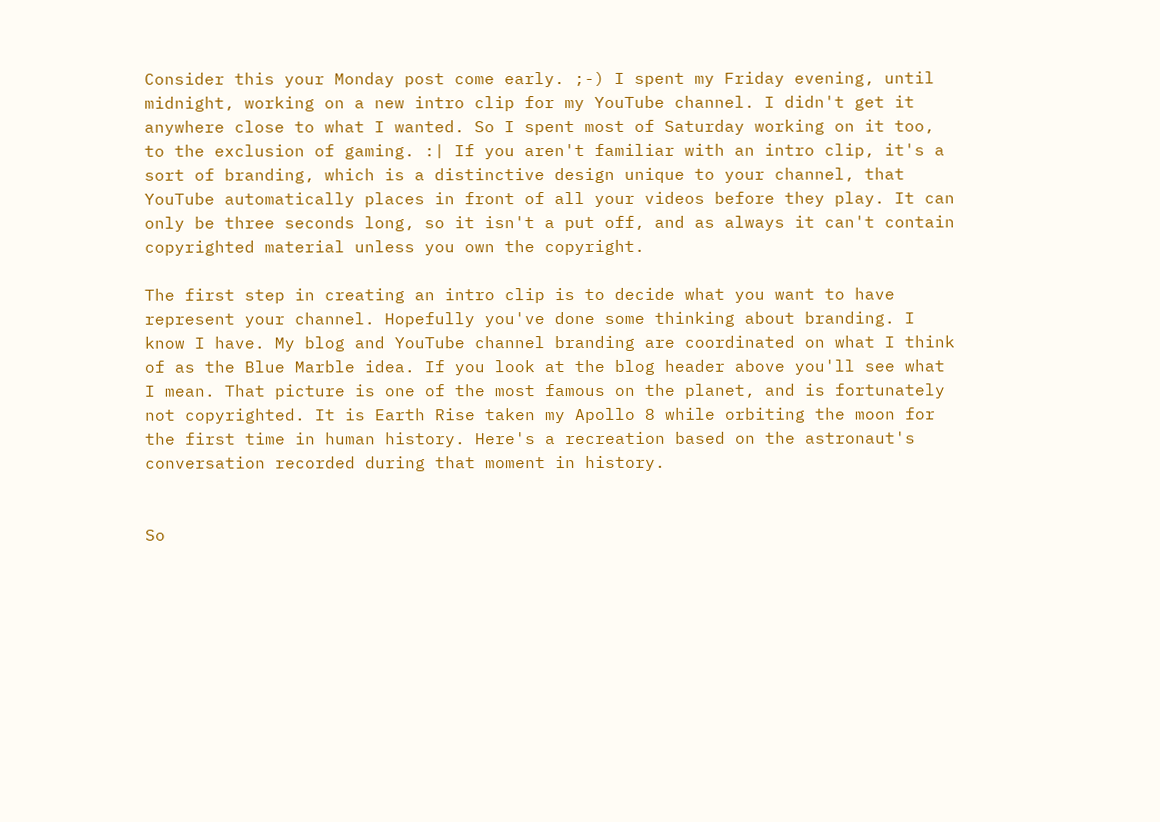Consider this your Monday post come early. ;-) I spent my Friday evening, until midnight, working on a new intro clip for my YouTube channel. I didn't get it anywhere close to what I wanted. So I spent most of Saturday working on it too, to the exclusion of gaming. :| If you aren't familiar with an intro clip, it's a sort of branding, which is a distinctive design unique to your channel, that YouTube automatically places in front of all your videos before they play. It can only be three seconds long, so it isn't a put off, and as always it can't contain copyrighted material unless you own the copyright.

The first step in creating an intro clip is to decide what you want to have represent your channel. Hopefully you've done some thinking about branding. I know I have. My blog and YouTube channel branding are coordinated on what I think of as the Blue Marble idea. If you look at the blog header above you'll see what I mean. That picture is one of the most famous on the planet, and is fortunately not copyrighted. It is Earth Rise taken my Apollo 8 while orbiting the moon for the first time in human history. Here's a recreation based on the astronaut's conversation recorded during that moment in history.


So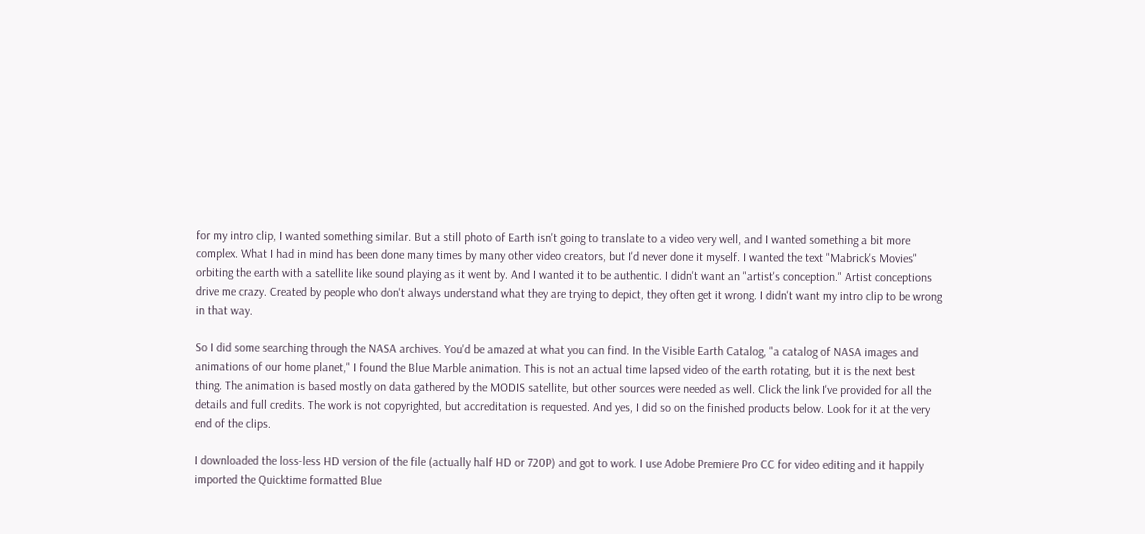for my intro clip, I wanted something similar. But a still photo of Earth isn't going to translate to a video very well, and I wanted something a bit more complex. What I had in mind has been done many times by many other video creators, but I'd never done it myself. I wanted the text "Mabrick's Movies" orbiting the earth with a satellite like sound playing as it went by. And I wanted it to be authentic. I didn't want an "artist's conception." Artist conceptions drive me crazy. Created by people who don't always understand what they are trying to depict, they often get it wrong. I didn't want my intro clip to be wrong in that way.

So I did some searching through the NASA archives. You'd be amazed at what you can find. In the Visible Earth Catalog, "a catalog of NASA images and animations of our home planet," I found the Blue Marble animation. This is not an actual time lapsed video of the earth rotating, but it is the next best thing. The animation is based mostly on data gathered by the MODIS satellite, but other sources were needed as well. Click the link I've provided for all the details and full credits. The work is not copyrighted, but accreditation is requested. And yes, I did so on the finished products below. Look for it at the very end of the clips.

I downloaded the loss-less HD version of the file (actually half HD or 720P) and got to work. I use Adobe Premiere Pro CC for video editing and it happily imported the Quicktime formatted Blue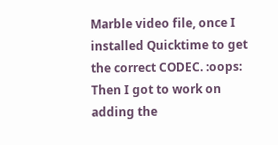Marble video file, once I installed Quicktime to get the correct CODEC. :oops: Then I got to work on adding the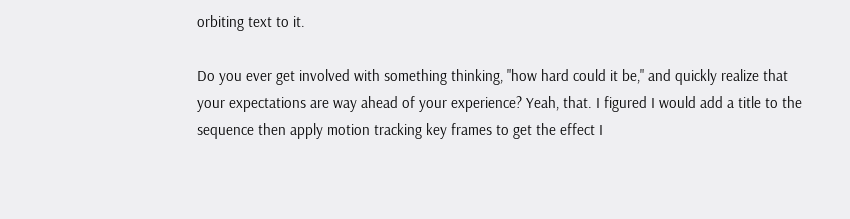orbiting text to it.

Do you ever get involved with something thinking, "how hard could it be," and quickly realize that your expectations are way ahead of your experience? Yeah, that. I figured I would add a title to the sequence then apply motion tracking key frames to get the effect I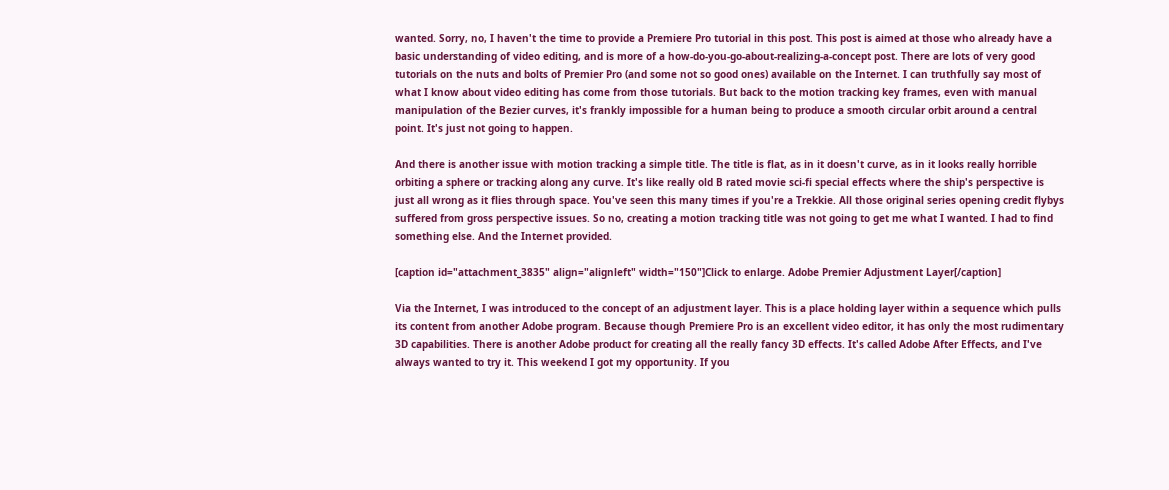wanted. Sorry, no, I haven't the time to provide a Premiere Pro tutorial in this post. This post is aimed at those who already have a basic understanding of video editing, and is more of a how-do-you-go-about-realizing-a-concept post. There are lots of very good tutorials on the nuts and bolts of Premier Pro (and some not so good ones) available on the Internet. I can truthfully say most of what I know about video editing has come from those tutorials. But back to the motion tracking key frames, even with manual manipulation of the Bezier curves, it's frankly impossible for a human being to produce a smooth circular orbit around a central point. It's just not going to happen.

And there is another issue with motion tracking a simple title. The title is flat, as in it doesn't curve, as in it looks really horrible orbiting a sphere or tracking along any curve. It's like really old B rated movie sci-fi special effects where the ship's perspective is just all wrong as it flies through space. You've seen this many times if you're a Trekkie. All those original series opening credit flybys suffered from gross perspective issues. So no, creating a motion tracking title was not going to get me what I wanted. I had to find something else. And the Internet provided.

[caption id="attachment_3835" align="alignleft" width="150"]Click to enlarge. Adobe Premier Adjustment Layer[/caption]

Via the Internet, I was introduced to the concept of an adjustment layer. This is a place holding layer within a sequence which pulls its content from another Adobe program. Because though Premiere Pro is an excellent video editor, it has only the most rudimentary 3D capabilities. There is another Adobe product for creating all the really fancy 3D effects. It's called Adobe After Effects, and I've always wanted to try it. This weekend I got my opportunity. If you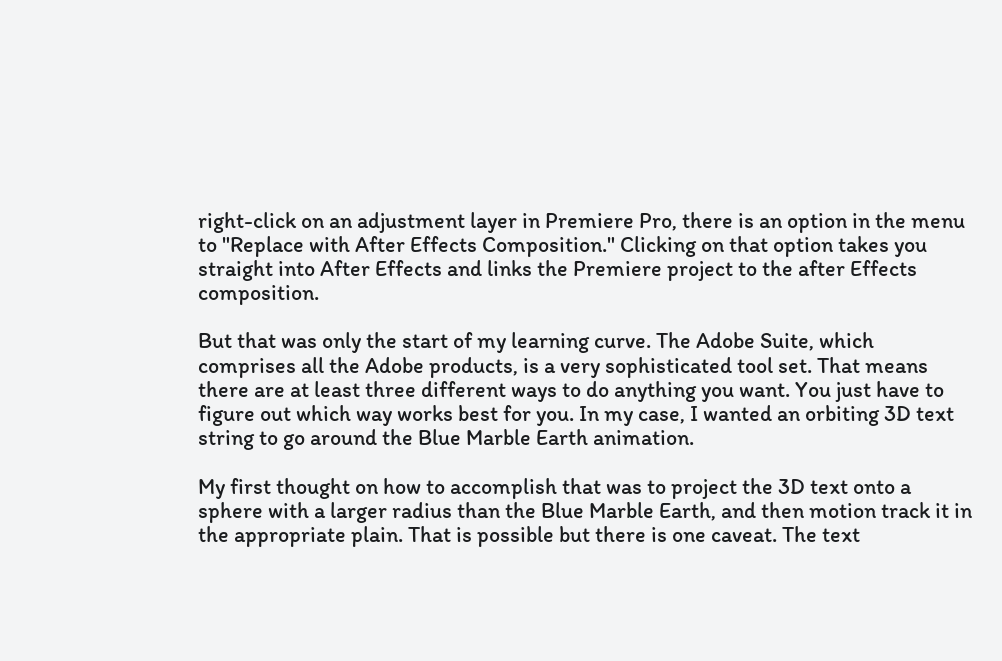right-click on an adjustment layer in Premiere Pro, there is an option in the menu to "Replace with After Effects Composition." Clicking on that option takes you straight into After Effects and links the Premiere project to the after Effects composition.

But that was only the start of my learning curve. The Adobe Suite, which comprises all the Adobe products, is a very sophisticated tool set. That means there are at least three different ways to do anything you want. You just have to figure out which way works best for you. In my case, I wanted an orbiting 3D text string to go around the Blue Marble Earth animation.

My first thought on how to accomplish that was to project the 3D text onto a sphere with a larger radius than the Blue Marble Earth, and then motion track it in the appropriate plain. That is possible but there is one caveat. The text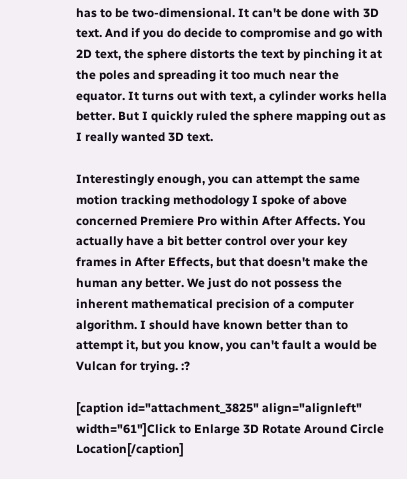has to be two-dimensional. It can't be done with 3D text. And if you do decide to compromise and go with 2D text, the sphere distorts the text by pinching it at the poles and spreading it too much near the equator. It turns out with text, a cylinder works hella better. But I quickly ruled the sphere mapping out as I really wanted 3D text.

Interestingly enough, you can attempt the same motion tracking methodology I spoke of above concerned Premiere Pro within After Affects. You actually have a bit better control over your key frames in After Effects, but that doesn't make the human any better. We just do not possess the inherent mathematical precision of a computer algorithm. I should have known better than to attempt it, but you know, you can't fault a would be Vulcan for trying. :?

[caption id="attachment_3825" align="alignleft" width="61"]Click to Enlarge 3D Rotate Around Circle Location[/caption]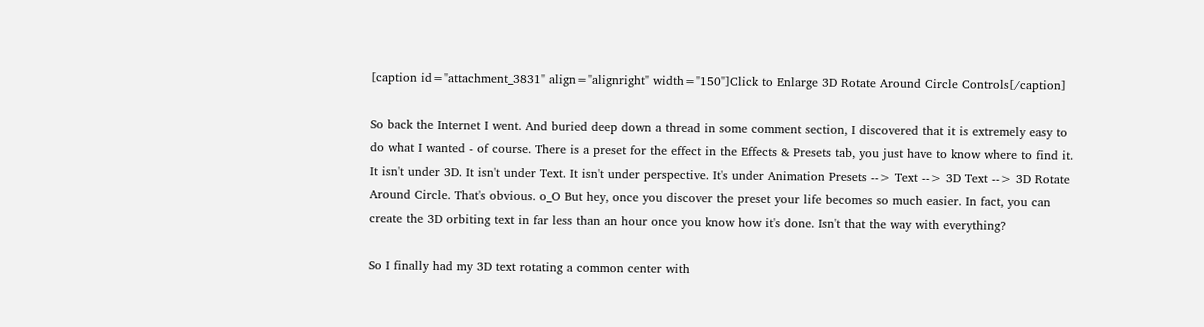[caption id="attachment_3831" align="alignright" width="150"]Click to Enlarge 3D Rotate Around Circle Controls[/caption]

So back the Internet I went. And buried deep down a thread in some comment section, I discovered that it is extremely easy to do what I wanted - of course. There is a preset for the effect in the Effects & Presets tab, you just have to know where to find it. It isn't under 3D. It isn't under Text. It isn't under perspective. It's under Animation Presets --> Text --> 3D Text --> 3D Rotate Around Circle. That's obvious. o_O But hey, once you discover the preset your life becomes so much easier. In fact, you can create the 3D orbiting text in far less than an hour once you know how it's done. Isn't that the way with everything?

So I finally had my 3D text rotating a common center with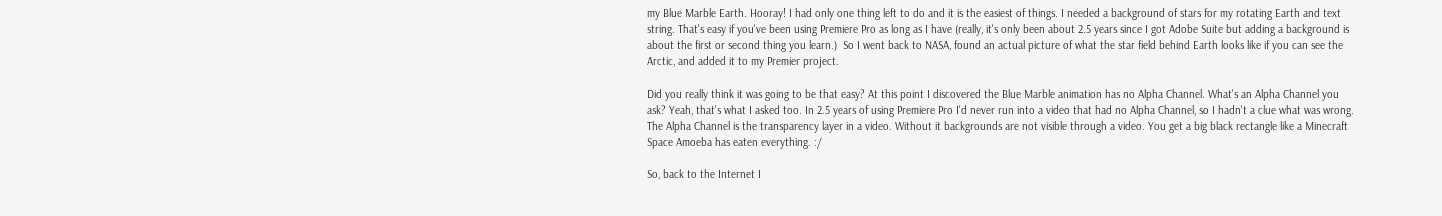my Blue Marble Earth. Hooray! I had only one thing left to do and it is the easiest of things. I needed a background of stars for my rotating Earth and text string. That's easy if you've been using Premiere Pro as long as I have (really, it's only been about 2.5 years since I got Adobe Suite but adding a background is about the first or second thing you learn.)  So I went back to NASA, found an actual picture of what the star field behind Earth looks like if you can see the Arctic, and added it to my Premier project.

Did you really think it was going to be that easy? At this point I discovered the Blue Marble animation has no Alpha Channel. What's an Alpha Channel you ask? Yeah, that's what I asked too. In 2.5 years of using Premiere Pro I'd never run into a video that had no Alpha Channel, so I hadn't a clue what was wrong. The Alpha Channel is the transparency layer in a video. Without it backgrounds are not visible through a video. You get a big black rectangle like a Minecraft Space Amoeba has eaten everything. :/

So, back to the Internet I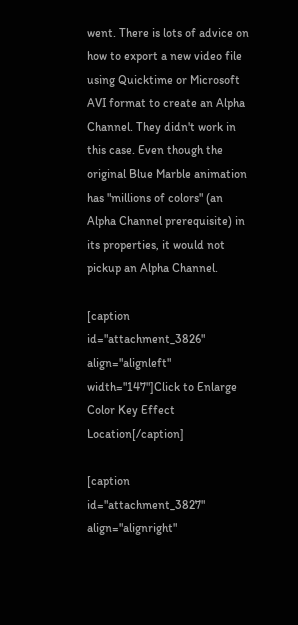went. There is lots of advice on how to export a new video file using Quicktime or Microsoft AVI format to create an Alpha Channel. They didn't work in this case. Even though the original Blue Marble animation has "millions of colors" (an Alpha Channel prerequisite) in its properties, it would not pickup an Alpha Channel.

[caption id="attachment_3826" align="alignleft" width="147"]Click to Enlarge Color Key Effect Location[/caption]

[caption id="attachment_3827" align="alignright"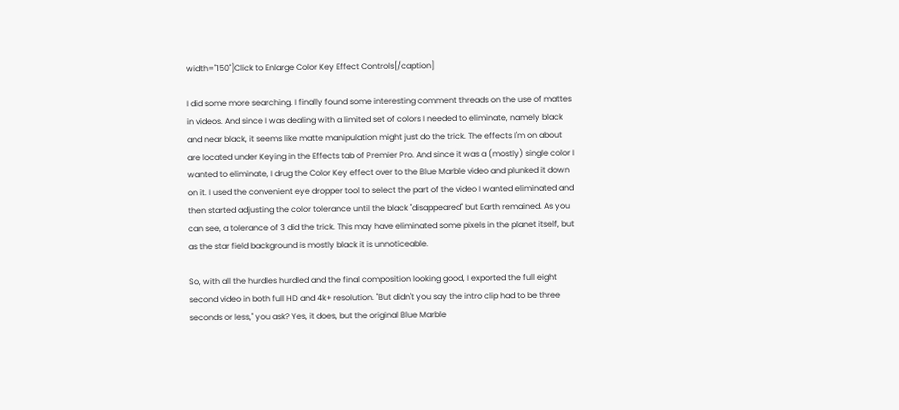width="150"]Click to Enlarge Color Key Effect Controls[/caption]

I did some more searching. I finally found some interesting comment threads on the use of mattes in videos. And since I was dealing with a limited set of colors I needed to eliminate, namely black and near black, it seems like matte manipulation might just do the trick. The effects I'm on about are located under Keying in the Effects tab of Premier Pro. And since it was a (mostly) single color I wanted to eliminate, I drug the Color Key effect over to the Blue Marble video and plunked it down on it. I used the convenient eye dropper tool to select the part of the video I wanted eliminated and then started adjusting the color tolerance until the black "disappeared" but Earth remained. As you can see, a tolerance of 3 did the trick. This may have eliminated some pixels in the planet itself, but as the star field background is mostly black it is unnoticeable.

So, with all the hurdles hurdled and the final composition looking good, I exported the full eight second video in both full HD and 4k+ resolution. "But didn't you say the intro clip had to be three seconds or less," you ask? Yes, it does, but the original Blue Marble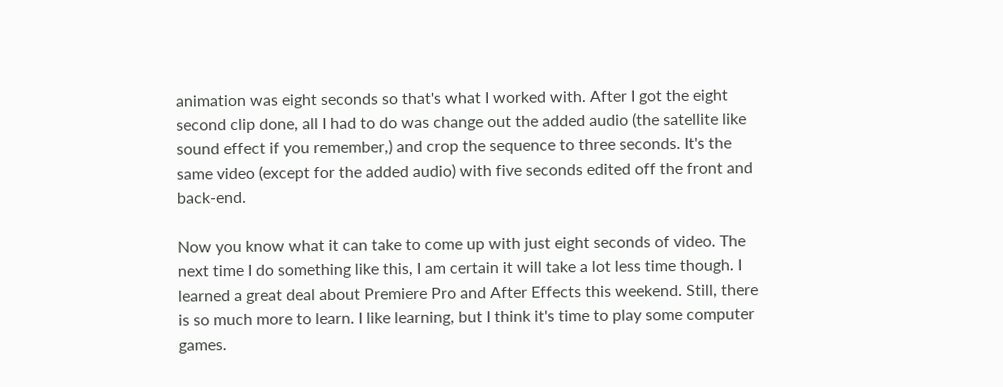animation was eight seconds so that's what I worked with. After I got the eight second clip done, all I had to do was change out the added audio (the satellite like sound effect if you remember,) and crop the sequence to three seconds. It's the same video (except for the added audio) with five seconds edited off the front and back-end.

Now you know what it can take to come up with just eight seconds of video. The next time I do something like this, I am certain it will take a lot less time though. I learned a great deal about Premiere Pro and After Effects this weekend. Still, there is so much more to learn. I like learning, but I think it's time to play some computer games.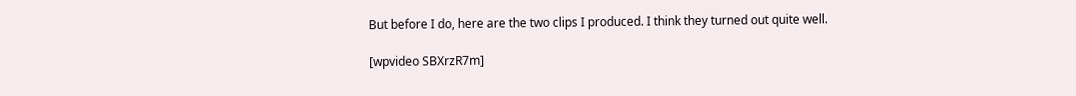But before I do, here are the two clips I produced. I think they turned out quite well.

[wpvideo SBXrzR7m]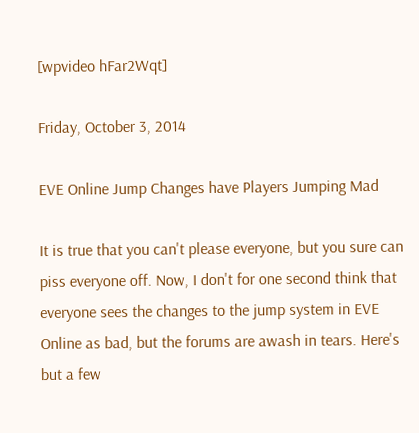[wpvideo hFar2Wqt]

Friday, October 3, 2014

EVE Online Jump Changes have Players Jumping Mad

It is true that you can't please everyone, but you sure can piss everyone off. Now, I don't for one second think that everyone sees the changes to the jump system in EVE Online as bad, but the forums are awash in tears. Here's but a few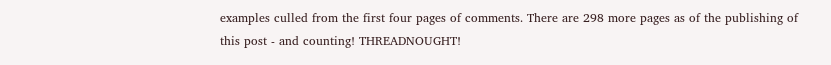examples culled from the first four pages of comments. There are 298 more pages as of the publishing of this post - and counting! THREADNOUGHT!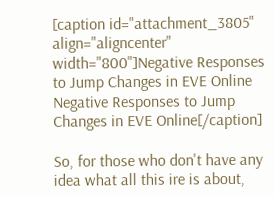[caption id="attachment_3805" align="aligncenter" width="800"]Negative Responses to Jump Changes in EVE Online Negative Responses to Jump Changes in EVE Online[/caption]

So, for those who don't have any idea what all this ire is about,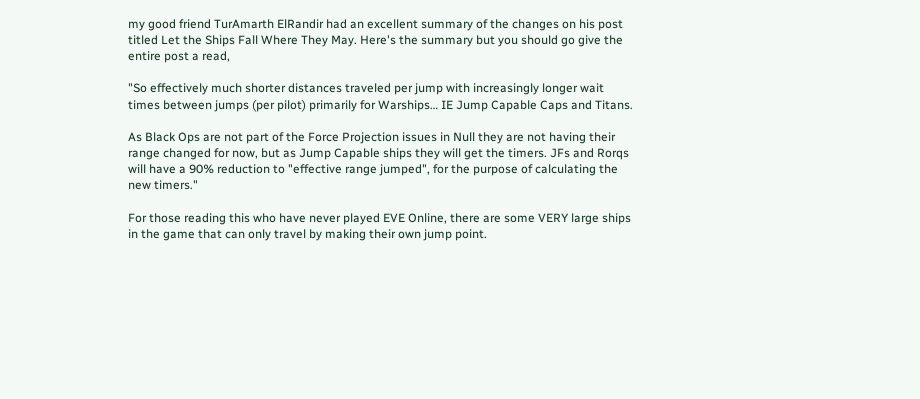my good friend TurAmarth ElRandir had an excellent summary of the changes on his post titled Let the Ships Fall Where They May. Here's the summary but you should go give the entire post a read,

"So effectively much shorter distances traveled per jump with increasingly longer wait times between jumps (per pilot) primarily for Warships… IE Jump Capable Caps and Titans.

As Black Ops are not part of the Force Projection issues in Null they are not having their range changed for now, but as Jump Capable ships they will get the timers. JFs and Rorqs will have a 90% reduction to "effective range jumped", for the purpose of calculating the new timers."

For those reading this who have never played EVE Online, there are some VERY large ships in the game that can only travel by making their own jump point.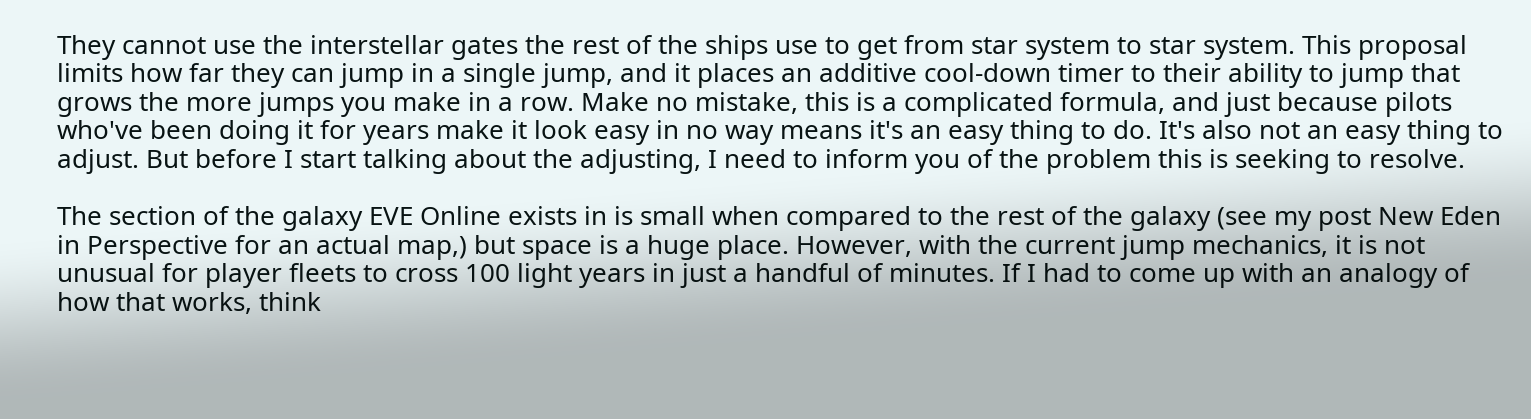They cannot use the interstellar gates the rest of the ships use to get from star system to star system. This proposal limits how far they can jump in a single jump, and it places an additive cool-down timer to their ability to jump that grows the more jumps you make in a row. Make no mistake, this is a complicated formula, and just because pilots who've been doing it for years make it look easy in no way means it's an easy thing to do. It's also not an easy thing to adjust. But before I start talking about the adjusting, I need to inform you of the problem this is seeking to resolve.

The section of the galaxy EVE Online exists in is small when compared to the rest of the galaxy (see my post New Eden in Perspective for an actual map,) but space is a huge place. However, with the current jump mechanics, it is not unusual for player fleets to cross 100 light years in just a handful of minutes. If I had to come up with an analogy of how that works, think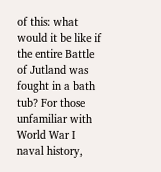of this: what would it be like if the entire Battle of Jutland was fought in a bath tub? For those unfamiliar with World War I naval history,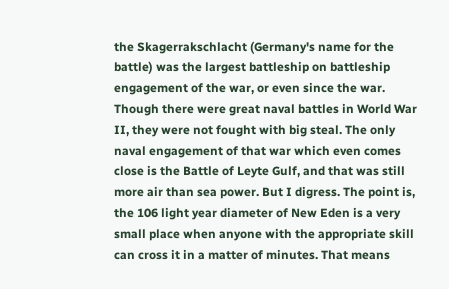the Skagerrakschlacht (Germany's name for the battle) was the largest battleship on battleship engagement of the war, or even since the war. Though there were great naval battles in World War II, they were not fought with big steal. The only naval engagement of that war which even comes close is the Battle of Leyte Gulf, and that was still more air than sea power. But I digress. The point is, the 106 light year diameter of New Eden is a very small place when anyone with the appropriate skill can cross it in a matter of minutes. That means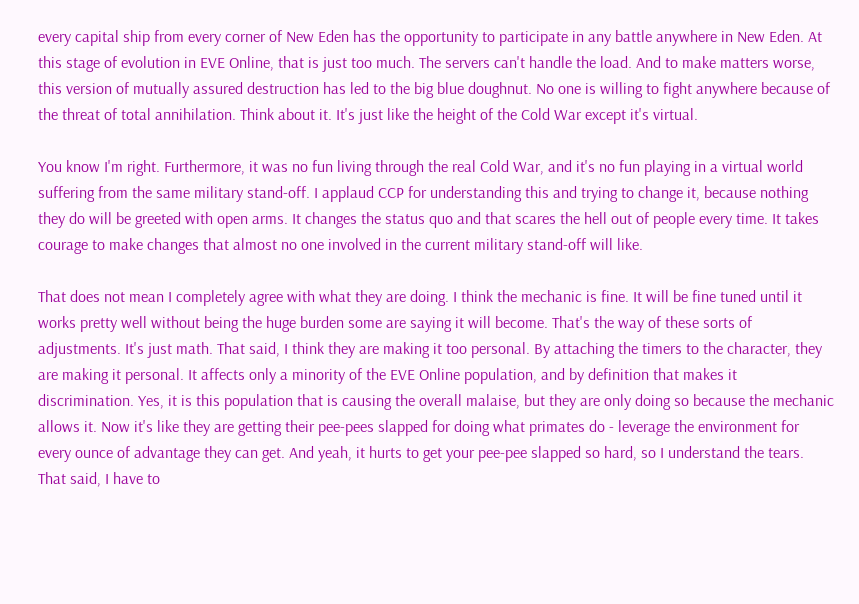every capital ship from every corner of New Eden has the opportunity to participate in any battle anywhere in New Eden. At this stage of evolution in EVE Online, that is just too much. The servers can't handle the load. And to make matters worse, this version of mutually assured destruction has led to the big blue doughnut. No one is willing to fight anywhere because of the threat of total annihilation. Think about it. It's just like the height of the Cold War except it's virtual.

You know I'm right. Furthermore, it was no fun living through the real Cold War, and it's no fun playing in a virtual world suffering from the same military stand-off. I applaud CCP for understanding this and trying to change it, because nothing they do will be greeted with open arms. It changes the status quo and that scares the hell out of people every time. It takes courage to make changes that almost no one involved in the current military stand-off will like.

That does not mean I completely agree with what they are doing. I think the mechanic is fine. It will be fine tuned until it works pretty well without being the huge burden some are saying it will become. That's the way of these sorts of adjustments. It's just math. That said, I think they are making it too personal. By attaching the timers to the character, they are making it personal. It affects only a minority of the EVE Online population, and by definition that makes it discrimination. Yes, it is this population that is causing the overall malaise, but they are only doing so because the mechanic allows it. Now it's like they are getting their pee-pees slapped for doing what primates do - leverage the environment for every ounce of advantage they can get. And yeah, it hurts to get your pee-pee slapped so hard, so I understand the tears. That said, I have to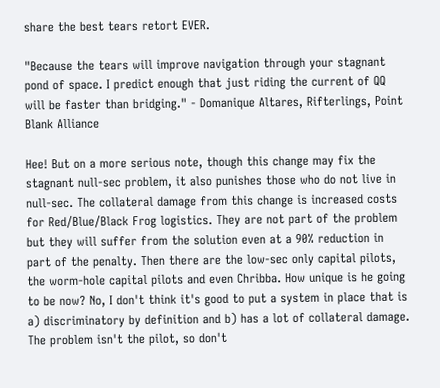share the best tears retort EVER.

"Because the tears will improve navigation through your stagnant pond of space. I predict enough that just riding the current of QQ will be faster than bridging." - Domanique Altares, Rifterlings, Point Blank Alliance

Hee! But on a more serious note, though this change may fix the stagnant null-sec problem, it also punishes those who do not live in null-sec. The collateral damage from this change is increased costs for Red/Blue/Black Frog logistics. They are not part of the problem but they will suffer from the solution even at a 90% reduction in part of the penalty. Then there are the low-sec only capital pilots, the worm-hole capital pilots and even Chribba. How unique is he going to be now? No, I don't think it's good to put a system in place that is a) discriminatory by definition and b) has a lot of collateral damage. The problem isn't the pilot, so don't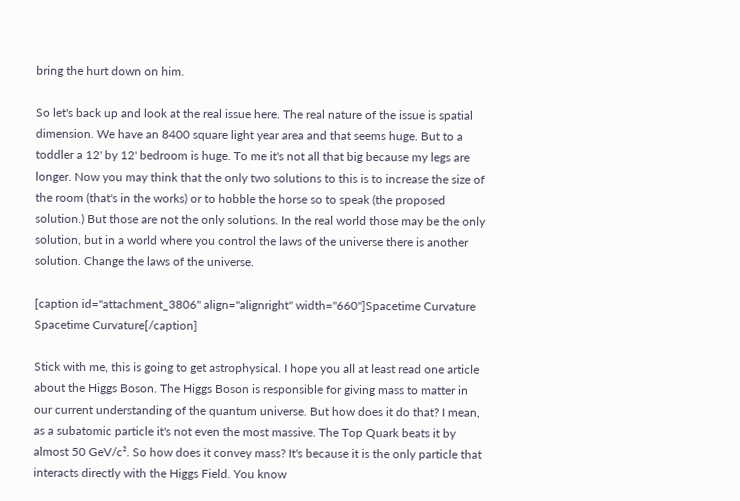bring the hurt down on him.

So let's back up and look at the real issue here. The real nature of the issue is spatial dimension. We have an 8400 square light year area and that seems huge. But to a toddler a 12' by 12' bedroom is huge. To me it's not all that big because my legs are longer. Now you may think that the only two solutions to this is to increase the size of the room (that's in the works) or to hobble the horse so to speak (the proposed solution.) But those are not the only solutions. In the real world those may be the only solution, but in a world where you control the laws of the universe there is another solution. Change the laws of the universe.

[caption id="attachment_3806" align="alignright" width="660"]Spacetime Curvature Spacetime Curvature[/caption]

Stick with me, this is going to get astrophysical. I hope you all at least read one article about the Higgs Boson. The Higgs Boson is responsible for giving mass to matter in our current understanding of the quantum universe. But how does it do that? I mean, as a subatomic particle it's not even the most massive. The Top Quark beats it by almost 50 GeV/c². So how does it convey mass? It's because it is the only particle that interacts directly with the Higgs Field. You know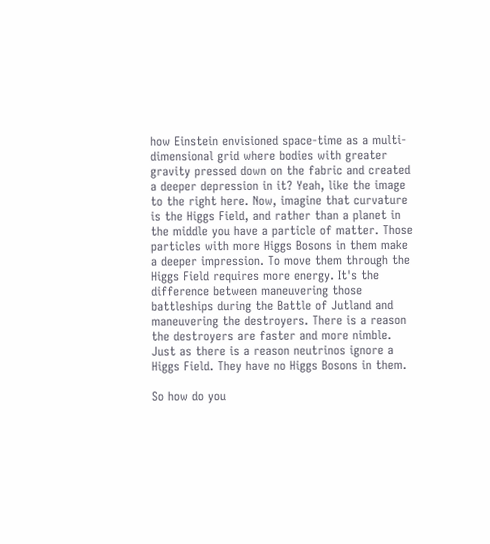how Einstein envisioned space-time as a multi-dimensional grid where bodies with greater gravity pressed down on the fabric and created a deeper depression in it? Yeah, like the image to the right here. Now, imagine that curvature is the Higgs Field, and rather than a planet in the middle you have a particle of matter. Those particles with more Higgs Bosons in them make a deeper impression. To move them through the Higgs Field requires more energy. It's the difference between maneuvering those battleships during the Battle of Jutland and maneuvering the destroyers. There is a reason the destroyers are faster and more nimble. Just as there is a reason neutrinos ignore a Higgs Field. They have no Higgs Bosons in them.

So how do you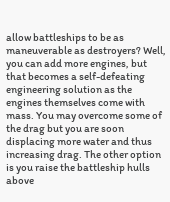allow battleships to be as maneuverable as destroyers? Well, you can add more engines, but that becomes a self-defeating engineering solution as the engines themselves come with mass. You may overcome some of the drag but you are soon displacing more water and thus increasing drag. The other option is you raise the battleship hulls above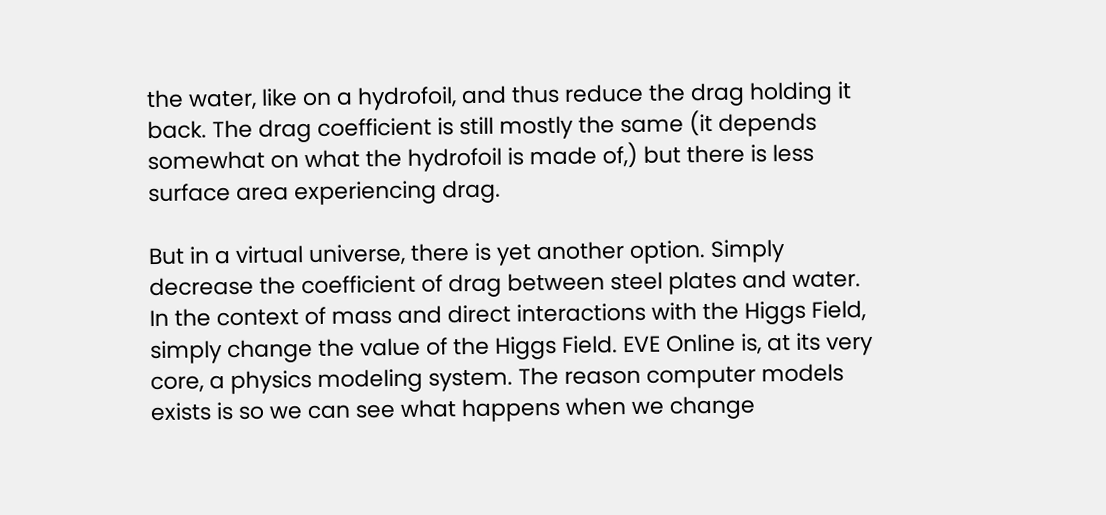the water, like on a hydrofoil, and thus reduce the drag holding it back. The drag coefficient is still mostly the same (it depends somewhat on what the hydrofoil is made of,) but there is less surface area experiencing drag.

But in a virtual universe, there is yet another option. Simply decrease the coefficient of drag between steel plates and water. In the context of mass and direct interactions with the Higgs Field, simply change the value of the Higgs Field. EVE Online is, at its very core, a physics modeling system. The reason computer models exists is so we can see what happens when we change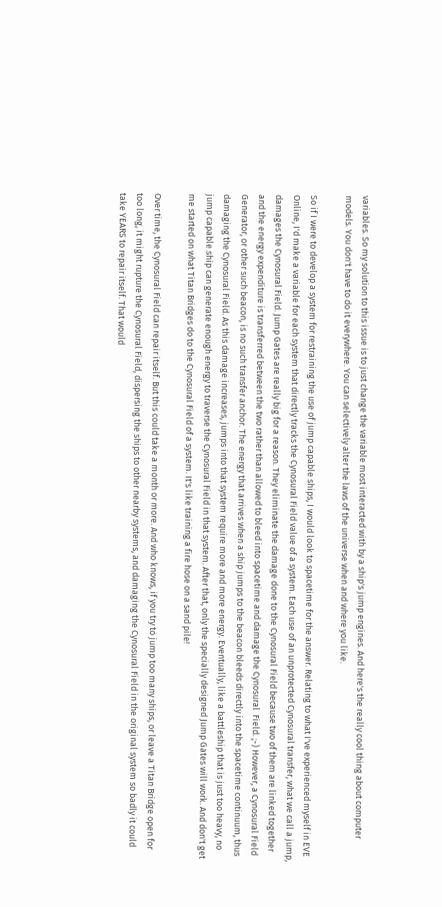variables. So my solution to this issue is to just change the variable most interacted with by a ship's jump engines. And here's the really cool thing about computer models. You don't have to do it everywhere. You can selectively alter the laws of the universe when and where you like.

So if I were to develop a system for restraining the use of jump capable ships, I would look to spacetime for the answer. Relating to what I've experienced myself in EVE Online, I'd make a variable for each system that directly tracks the Cynosural Field value of a system. Each use of an unprotected Cynosural transfer, what we call a jump, damages the Cynosural Field. Jump Gates are really big for a reason. They eliminate the damage done to the Cynosural Field because two of them are linked together and the energy expenditure is transferred between the two rather than allowed to bleed into spacetime and damage the Cynosural  Field. ;-) However, a Cynosural Field Generator, or other such beacon, is no such transfer anchor. The energy that arrives when a ship jumps to the beacon bleeds directly into the spacetime continuum, thus damaging the Cynosural Field. As this damage increases, jumps into that system require more and more energy. Eventually, like a battleship that is just too heavy, no jump capable ship can generate enough energy to traverse the Cynosural Field in that system. After that, only the specially designed Jump Gates will work. And don't get me started on what Titan Bridges do to the Cynosural Field of a system. It's like training a fire hose on a sand pile!

Over time, the Cynosural Field can repair itself. But this could take a month or more. And who knows, if you try to jump too many ships, or leave a Titan Bridge open for too long, it might rupture the Cynosural Field, dispersing the ships to other nearby systems, and damaging the Cynosural Field in the original system so badly it could take YEARS to repair itself. That would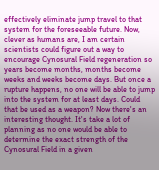effectively eliminate jump travel to that system for the foreseeable future. Now, clever as humans are, I am certain scientists could figure out a way to encourage Cynosural Field regeneration so years become months, months become weeks and weeks become days. But once a rupture happens, no one will be able to jump into the system for at least days. Could that be used as a weapon? Now there's an interesting thought. It's take a lot of planning as no one would be able to determine the exact strength of the Cynosural Field in a given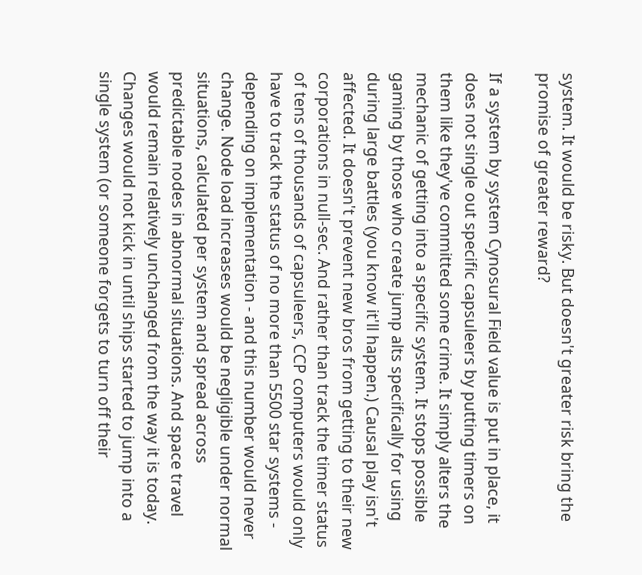system. It would be risky. But doesn't greater risk bring the promise of greater reward?

If a system by system Cynosural Field value is put in place, it does not single out specific capsuleers by putting timers on them like they've committed some crime. It simply alters the mechanic of getting into a specific system. It stops possible gaming by those who create jump alts specifically for using during large battles (you know it'll happen.) Causal play isn't affected. It doesn't prevent new bros from getting to their new corporations in null-sec. And rather than track the timer status of tens of thousands of capsuleers, CCP computers would only have to track the status of no more than 5500 star systems - depending on implementation - and this number would never change. Node load increases would be negligible under normal situations, calculated per system and spread across predictable nodes in abnormal situations. And space travel would remain relatively unchanged from the way it is today. Changes would not kick in until ships started to jump into a single system (or someone forgets to turn off their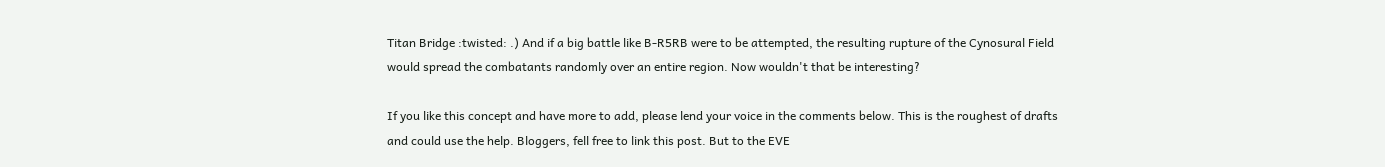Titan Bridge :twisted: .) And if a big battle like B-R5RB were to be attempted, the resulting rupture of the Cynosural Field would spread the combatants randomly over an entire region. Now wouldn't that be interesting?

If you like this concept and have more to add, please lend your voice in the comments below. This is the roughest of drafts and could use the help. Bloggers, fell free to link this post. But to the EVE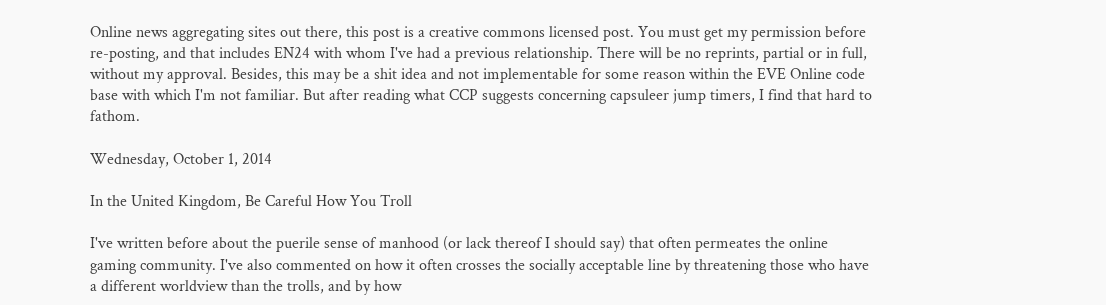Online news aggregating sites out there, this post is a creative commons licensed post. You must get my permission before re-posting, and that includes EN24 with whom I've had a previous relationship. There will be no reprints, partial or in full, without my approval. Besides, this may be a shit idea and not implementable for some reason within the EVE Online code base with which I'm not familiar. But after reading what CCP suggests concerning capsuleer jump timers, I find that hard to fathom.

Wednesday, October 1, 2014

In the United Kingdom, Be Careful How You Troll

I've written before about the puerile sense of manhood (or lack thereof I should say) that often permeates the online gaming community. I've also commented on how it often crosses the socially acceptable line by threatening those who have a different worldview than the trolls, and by how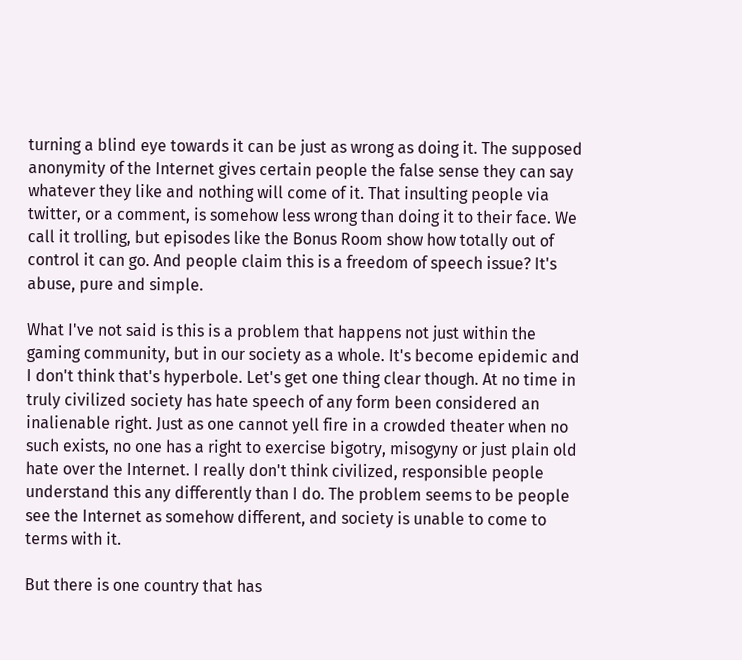turning a blind eye towards it can be just as wrong as doing it. The supposed anonymity of the Internet gives certain people the false sense they can say whatever they like and nothing will come of it. That insulting people via twitter, or a comment, is somehow less wrong than doing it to their face. We call it trolling, but episodes like the Bonus Room show how totally out of control it can go. And people claim this is a freedom of speech issue? It's abuse, pure and simple.

What I've not said is this is a problem that happens not just within the gaming community, but in our society as a whole. It's become epidemic and I don't think that's hyperbole. Let's get one thing clear though. At no time in truly civilized society has hate speech of any form been considered an inalienable right. Just as one cannot yell fire in a crowded theater when no such exists, no one has a right to exercise bigotry, misogyny or just plain old hate over the Internet. I really don't think civilized, responsible people understand this any differently than I do. The problem seems to be people see the Internet as somehow different, and society is unable to come to terms with it.

But there is one country that has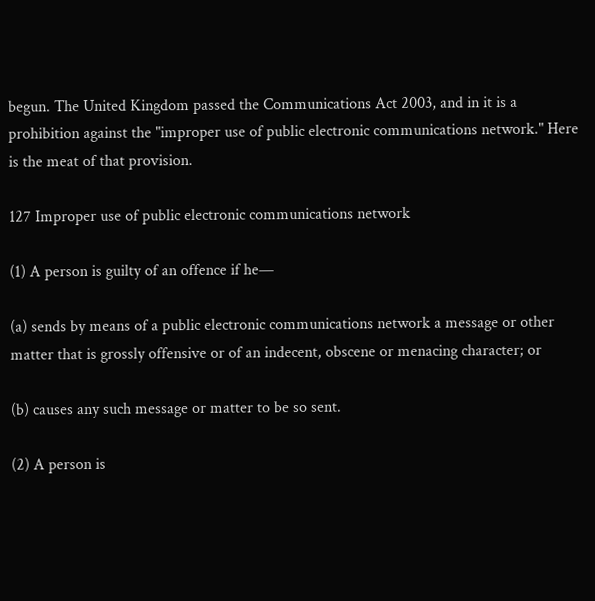begun. The United Kingdom passed the Communications Act 2003, and in it is a prohibition against the "improper use of public electronic communications network." Here is the meat of that provision.

127 Improper use of public electronic communications network

(1) A person is guilty of an offence if he—

(a) sends by means of a public electronic communications network a message or other matter that is grossly offensive or of an indecent, obscene or menacing character; or

(b) causes any such message or matter to be so sent.

(2) A person is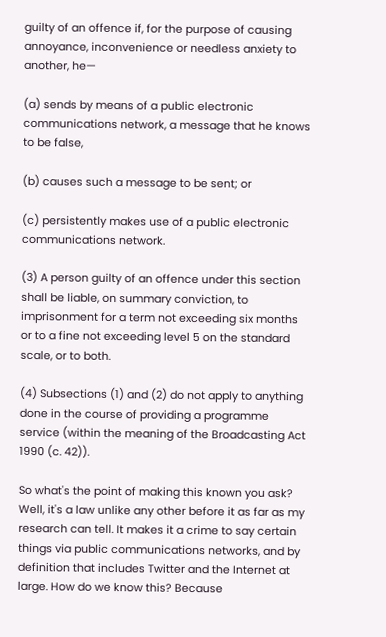guilty of an offence if, for the purpose of causing annoyance, inconvenience or needless anxiety to another, he—

(a) sends by means of a public electronic communications network, a message that he knows to be false,

(b) causes such a message to be sent; or

(c) persistently makes use of a public electronic communications network.

(3) A person guilty of an offence under this section shall be liable, on summary conviction, to imprisonment for a term not exceeding six months or to a fine not exceeding level 5 on the standard scale, or to both.

(4) Subsections (1) and (2) do not apply to anything done in the course of providing a programme service (within the meaning of the Broadcasting Act 1990 (c. 42)).

So what's the point of making this known you ask? Well, it's a law unlike any other before it as far as my research can tell. It makes it a crime to say certain things via public communications networks, and by definition that includes Twitter and the Internet at large. How do we know this? Because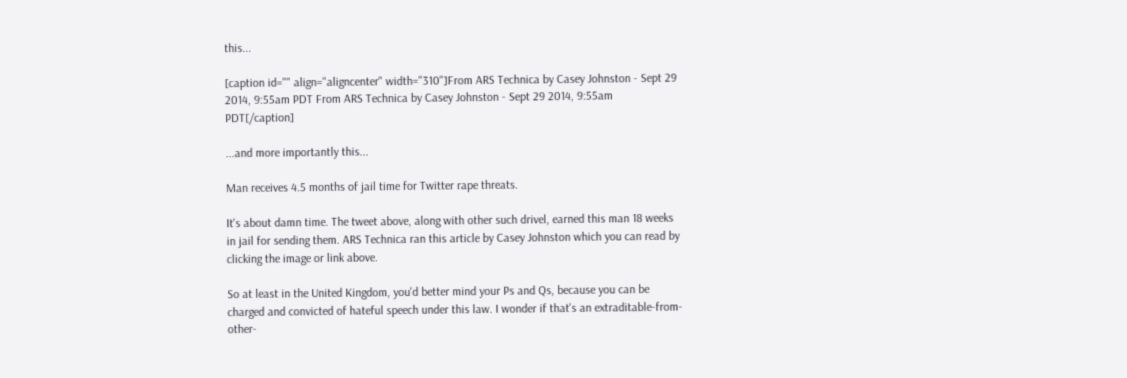this...

[caption id="" align="aligncenter" width="310"]From ARS Technica by Casey Johnston - Sept 29 2014, 9:55am PDT From ARS Technica by Casey Johnston - Sept 29 2014, 9:55am PDT[/caption]

...and more importantly this...

Man receives 4.5 months of jail time for Twitter rape threats.

It's about damn time. The tweet above, along with other such drivel, earned this man 18 weeks in jail for sending them. ARS Technica ran this article by Casey Johnston which you can read by clicking the image or link above.

So at least in the United Kingdom, you'd better mind your Ps and Qs, because you can be charged and convicted of hateful speech under this law. I wonder if that's an extraditable-from-other-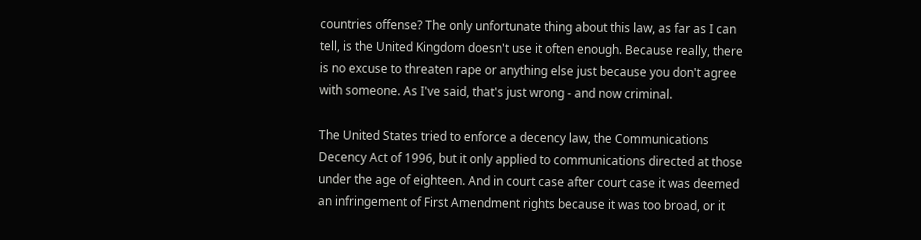countries offense? The only unfortunate thing about this law, as far as I can tell, is the United Kingdom doesn't use it often enough. Because really, there is no excuse to threaten rape or anything else just because you don't agree with someone. As I've said, that's just wrong - and now criminal.

The United States tried to enforce a decency law, the Communications Decency Act of 1996, but it only applied to communications directed at those under the age of eighteen. And in court case after court case it was deemed an infringement of First Amendment rights because it was too broad, or it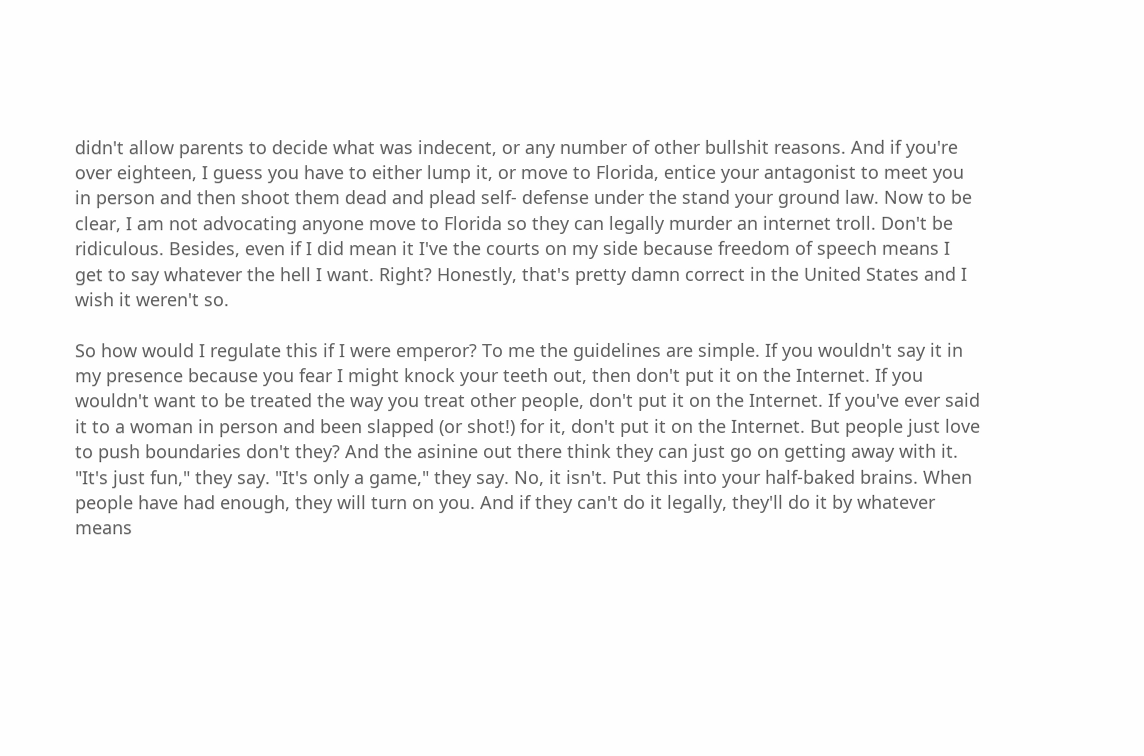didn't allow parents to decide what was indecent, or any number of other bullshit reasons. And if you're over eighteen, I guess you have to either lump it, or move to Florida, entice your antagonist to meet you in person and then shoot them dead and plead self- defense under the stand your ground law. Now to be clear, I am not advocating anyone move to Florida so they can legally murder an internet troll. Don't be ridiculous. Besides, even if I did mean it I've the courts on my side because freedom of speech means I get to say whatever the hell I want. Right? Honestly, that's pretty damn correct in the United States and I wish it weren't so.

So how would I regulate this if I were emperor? To me the guidelines are simple. If you wouldn't say it in my presence because you fear I might knock your teeth out, then don't put it on the Internet. If you wouldn't want to be treated the way you treat other people, don't put it on the Internet. If you've ever said it to a woman in person and been slapped (or shot!) for it, don't put it on the Internet. But people just love to push boundaries don't they? And the asinine out there think they can just go on getting away with it. "It's just fun," they say. "It's only a game," they say. No, it isn't. Put this into your half-baked brains. When people have had enough, they will turn on you. And if they can't do it legally, they'll do it by whatever means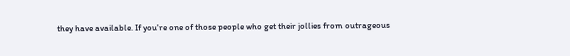they have available. If you're one of those people who get their jollies from outrageous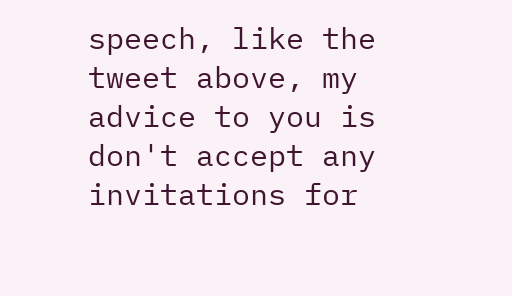speech, like the tweet above, my advice to you is don't accept any invitations for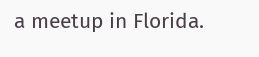a meetup in Florida.